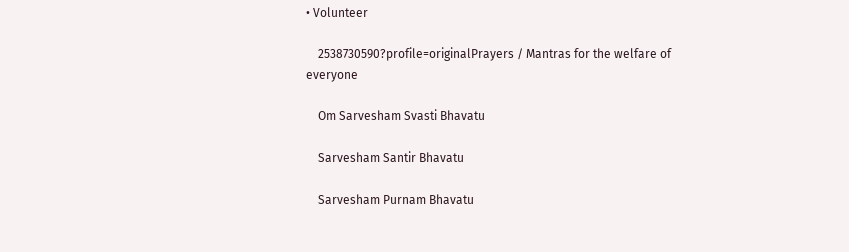• Volunteer

    2538730590?profile=originalPrayers / Mantras for the welfare of everyone

    Om Sarvesham Svasti Bhavatu

    Sarvesham Santir Bhavatu

    Sarvesham Purnam Bhavatu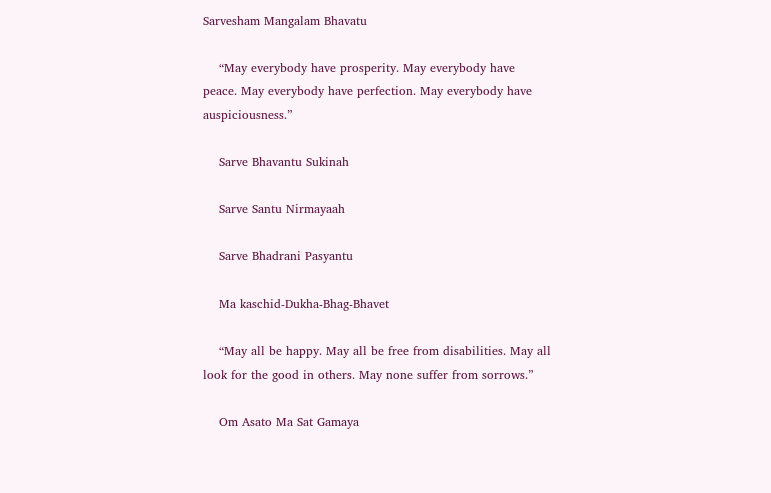Sarvesham Mangalam Bhavatu

    “May everybody have prosperity. May everybody have peace. May everybody have perfection. May everybody have auspiciousness.”

    Sarve Bhavantu Sukinah

    Sarve Santu Nirmayaah

    Sarve Bhadrani Pasyantu

    Ma kaschid-Dukha-Bhag-Bhavet

    “May all be happy. May all be free from disabilities. May all look for the good in others. May none suffer from sorrows.”

    Om Asato Ma Sat Gamaya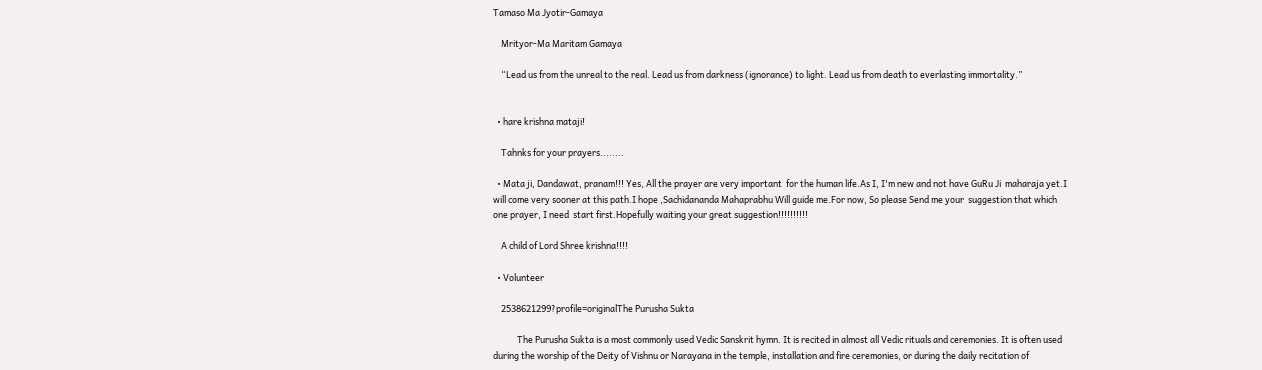Tamaso Ma Jyotir-Gamaya

    Mrityor-Ma Maritam Gamaya

    “Lead us from the unreal to the real. Lead us from darkness (ignorance) to light. Lead us from death to everlasting immortality.”


  • hare krishna mataji!

    Tahnks for your prayers........

  • Mata ji, Dandawat, pranam!!! Yes, All the prayer are very important  for the human life.As I, I'm new and not have GuRu Ji  maharaja yet.I will come very sooner at this path.I hope ,Sachidananda Mahaprabhu Will guide me.For now, So please Send me your  suggestion that which one prayer, I need  start first.Hopefully waiting your great suggestion!!!!!!!!!!

    A child of Lord Shree krishna!!!!

  • Volunteer

    2538621299?profile=originalThe Purusha Sukta

            The Purusha Sukta is a most commonly used Vedic Sanskrit hymn. It is recited in almost all Vedic rituals and ceremonies. It is often used during the worship of the Deity of Vishnu or Narayana in the temple, installation and fire ceremonies, or during the daily recitation of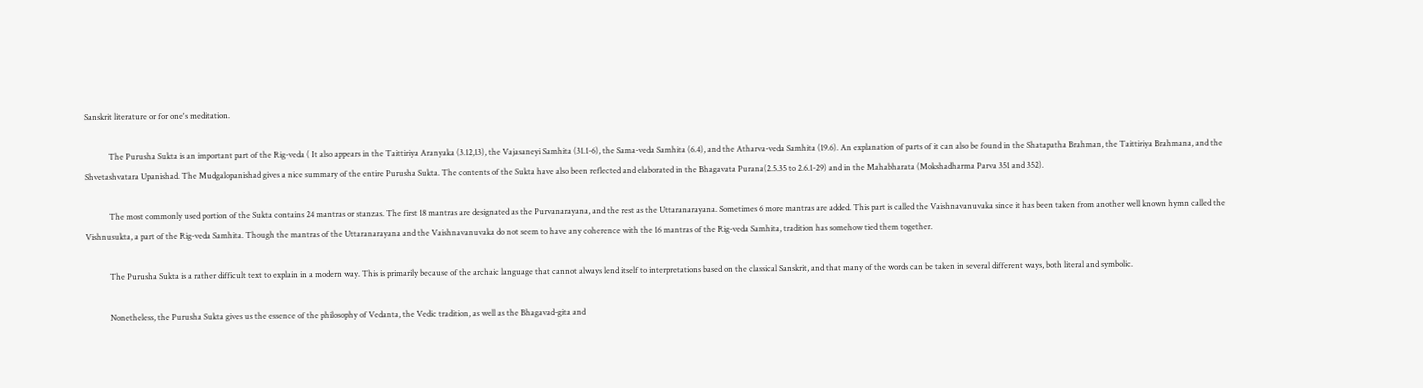Sanskrit literature or for one's meditation.

            The Purusha Sukta is an important part of the Rig-veda ( It also appears in the Taittiriya Aranyaka (3.12,13), the Vajasaneyi Samhita (31.1-6), the Sama-veda Samhita (6.4), and the Atharva-veda Samhita (19.6). An explanation of parts of it can also be found in the Shatapatha Brahman, the Taittiriya Brahmana, and the Shvetashvatara Upanishad. The Mudgalopanishad gives a nice summary of the entire Purusha Sukta. The contents of the Sukta have also been reflected and elaborated in the Bhagavata Purana(2.5.35 to 2.6.1-29) and in the Mahabharata (Mokshadharma Parva 351 and 352).

            The most commonly used portion of the Sukta contains 24 mantras or stanzas. The first 18 mantras are designated as the Purvanarayana, and the rest as the Uttaranarayana. Sometimes 6 more mantras are added. This part is called the Vaishnavanuvaka since it has been taken from another well known hymn called the Vishnusukta, a part of the Rig-veda Samhita. Though the mantras of the Uttaranarayana and the Vaishnavanuvaka do not seem to have any coherence with the 16 mantras of the Rig-veda Samhita, tradition has somehow tied them together.

            The Purusha Sukta is a rather difficult text to explain in a modern way. This is primarily because of the archaic language that cannot always lend itself to interpretations based on the classical Sanskrit, and that many of the words can be taken in several different ways, both literal and symbolic.

            Nonetheless, the Purusha Sukta gives us the essence of the philosophy of Vedanta, the Vedic tradition, as well as the Bhagavad-gita and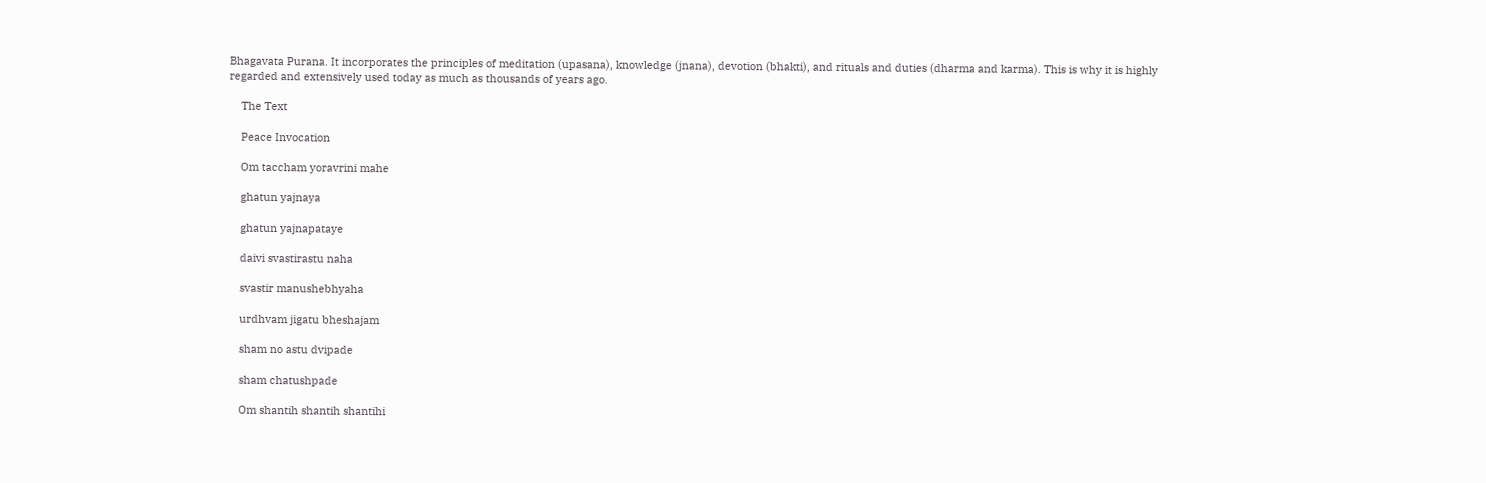Bhagavata Purana. It incorporates the principles of meditation (upasana), knowledge (jnana), devotion (bhakti), and rituals and duties (dharma and karma). This is why it is highly regarded and extensively used today as much as thousands of years ago.

    The Text

    Peace Invocation

    Om taccham yoravrini mahe

    ghatun yajnaya

    ghatun yajnapataye

    daivi svastirastu naha

    svastir manushebhyaha

    urdhvam jigatu bheshajam

    sham no astu dvipade

    sham chatushpade

    Om shantih shantih shantihi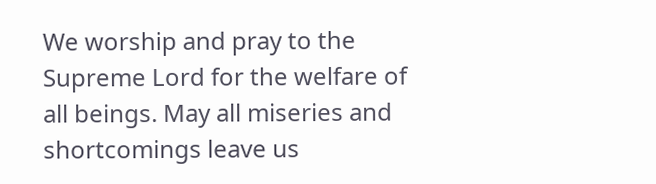We worship and pray to the Supreme Lord for the welfare of all beings. May all miseries and shortcomings leave us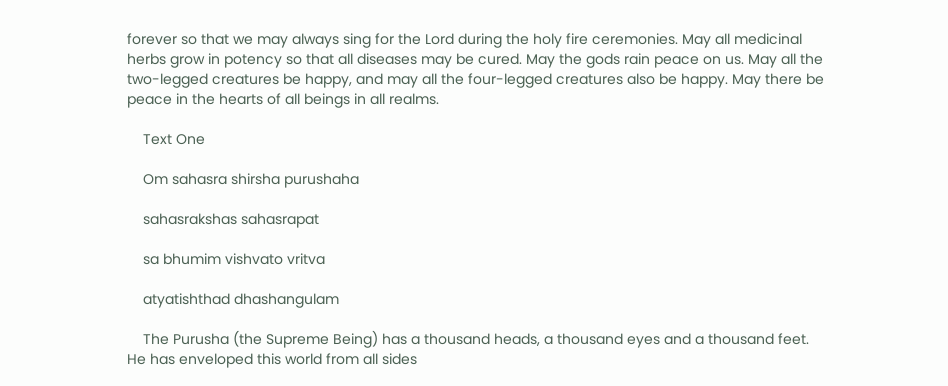forever so that we may always sing for the Lord during the holy fire ceremonies. May all medicinal herbs grow in potency so that all diseases may be cured. May the gods rain peace on us. May all the two-legged creatures be happy, and may all the four-legged creatures also be happy. May there be peace in the hearts of all beings in all realms.

    Text One

    Om sahasra shirsha purushaha

    sahasrakshas sahasrapat

    sa bhumim vishvato vritva

    atyatishthad dhashangulam

    The Purusha (the Supreme Being) has a thousand heads, a thousand eyes and a thousand feet. He has enveloped this world from all sides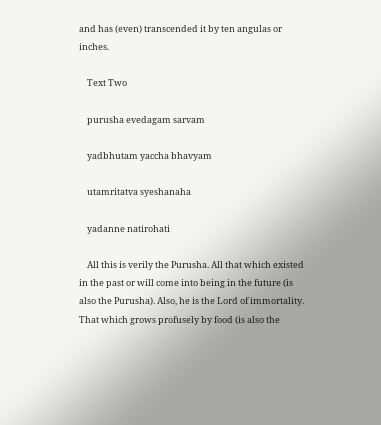and has (even) transcended it by ten angulas or inches.

    Text Two

    purusha evedagam sarvam

    yadbhutam yaccha bhavyam

    utamritatva syeshanaha

    yadanne natirohati

    All this is verily the Purusha. All that which existed in the past or will come into being in the future (is also the Purusha). Also, he is the Lord of immortality. That which grows profusely by food (is also the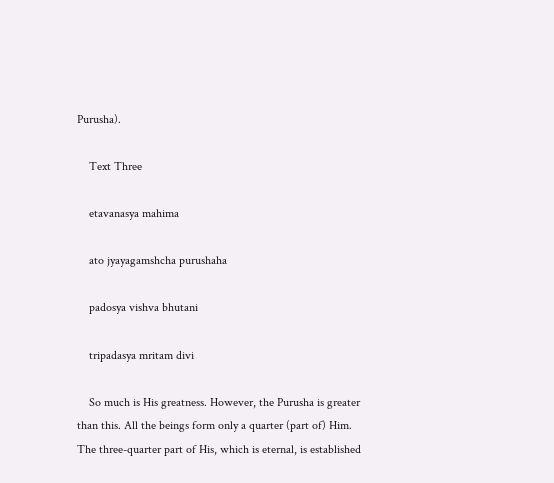Purusha).

    Text Three

    etavanasya mahima

    ato jyayagamshcha purushaha

    padosya vishva bhutani

    tripadasya mritam divi

    So much is His greatness. However, the Purusha is greater than this. All the beings form only a quarter (part of) Him. The three-quarter part of His, which is eternal, is established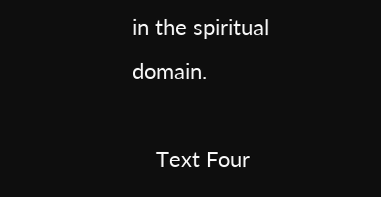in the spiritual domain.

    Text Four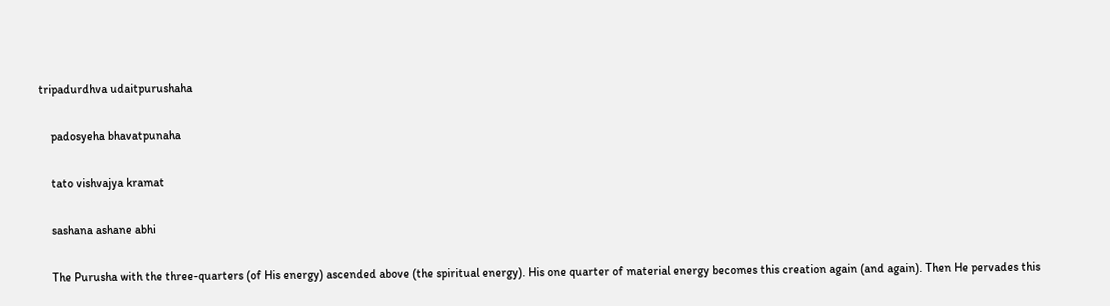tripadurdhva udaitpurushaha

    padosyeha bhavatpunaha

    tato vishvajya kramat

    sashana ashane abhi

    The Purusha with the three-quarters (of His energy) ascended above (the spiritual energy). His one quarter of material energy becomes this creation again (and again). Then He pervades this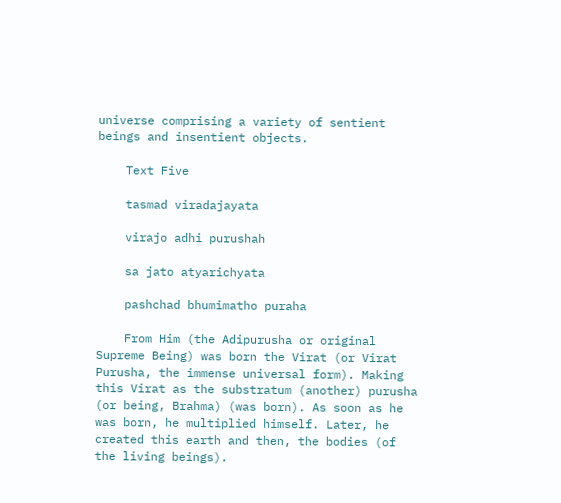universe comprising a variety of sentient beings and insentient objects.

    Text Five

    tasmad viradajayata

    virajo adhi purushah

    sa jato atyarichyata

    pashchad bhumimatho puraha

    From Him (the Adipurusha or original Supreme Being) was born the Virat (or Virat Purusha, the immense universal form). Making this Virat as the substratum (another) purusha (or being, Brahma) (was born). As soon as he was born, he multiplied himself. Later, he created this earth and then, the bodies (of the living beings).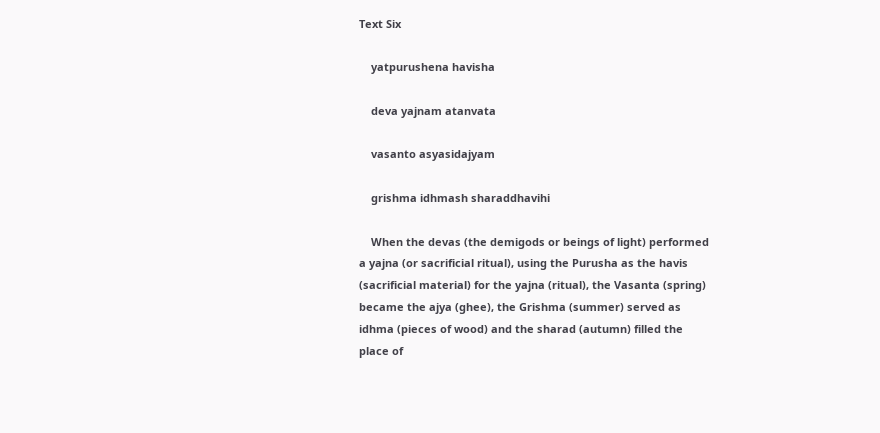Text Six

    yatpurushena havisha

    deva yajnam atanvata

    vasanto asyasidajyam

    grishma idhmash sharaddhavihi

    When the devas (the demigods or beings of light) performed a yajna (or sacrificial ritual), using the Purusha as the havis (sacrificial material) for the yajna (ritual), the Vasanta (spring) became the ajya (ghee), the Grishma (summer) served as idhma (pieces of wood) and the sharad (autumn) filled the place of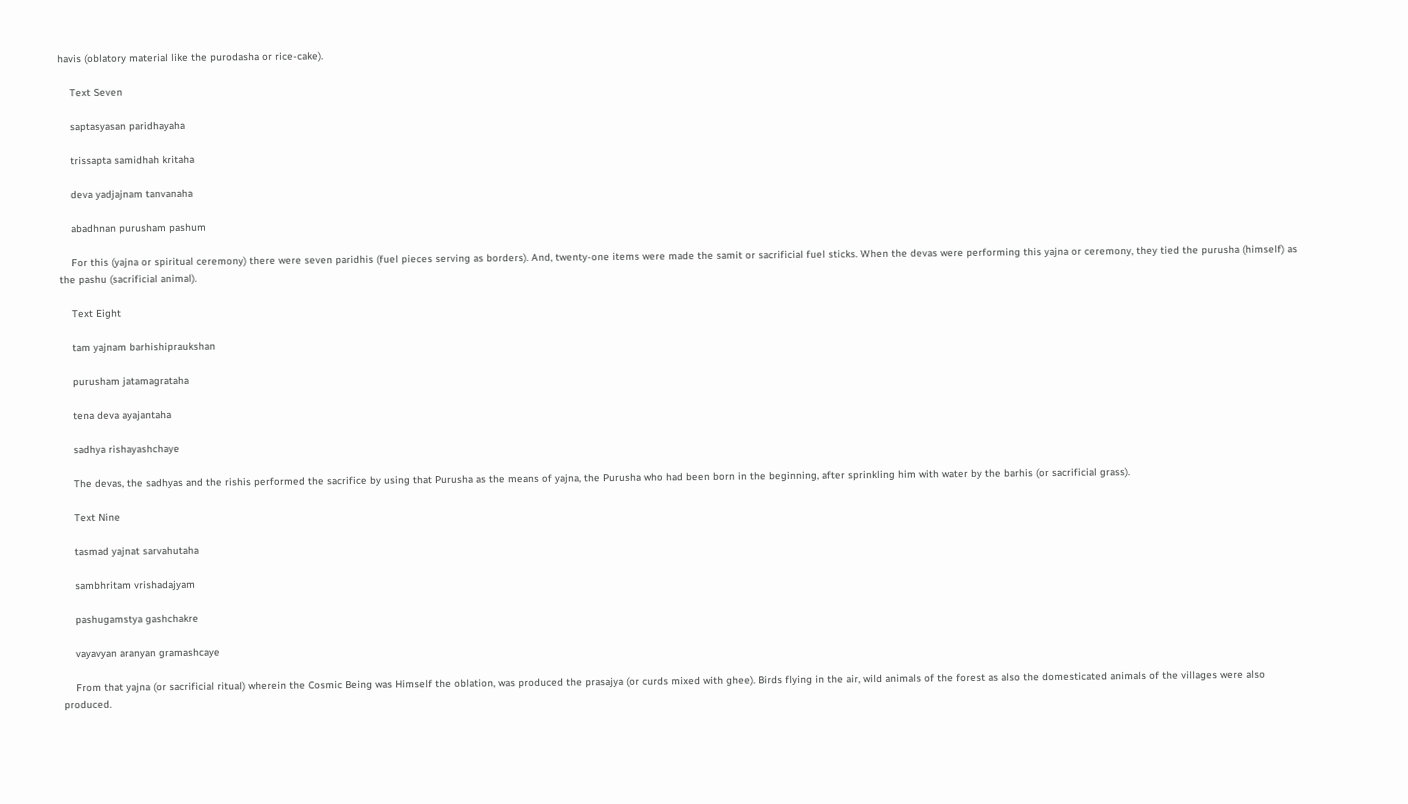havis (oblatory material like the purodasha or rice-cake).

    Text Seven

    saptasyasan paridhayaha

    trissapta samidhah kritaha

    deva yadjajnam tanvanaha

    abadhnan purusham pashum

    For this (yajna or spiritual ceremony) there were seven paridhis (fuel pieces serving as borders). And, twenty-one items were made the samit or sacrificial fuel sticks. When the devas were performing this yajna or ceremony, they tied the purusha (himself) as the pashu (sacrificial animal).

    Text Eight

    tam yajnam barhishipraukshan

    purusham jatamagrataha

    tena deva ayajantaha

    sadhya rishayashchaye

    The devas, the sadhyas and the rishis performed the sacrifice by using that Purusha as the means of yajna, the Purusha who had been born in the beginning, after sprinkling him with water by the barhis (or sacrificial grass).

    Text Nine

    tasmad yajnat sarvahutaha

    sambhritam vrishadajyam

    pashugamstya gashchakre

    vayavyan aranyan gramashcaye

    From that yajna (or sacrificial ritual) wherein the Cosmic Being was Himself the oblation, was produced the prasajya (or curds mixed with ghee). Birds flying in the air, wild animals of the forest as also the domesticated animals of the villages were also produced.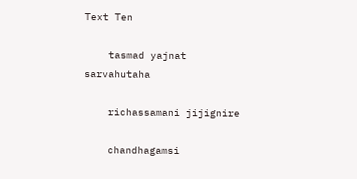Text Ten

    tasmad yajnat sarvahutaha

    richassamani jijignire

    chandhagamsi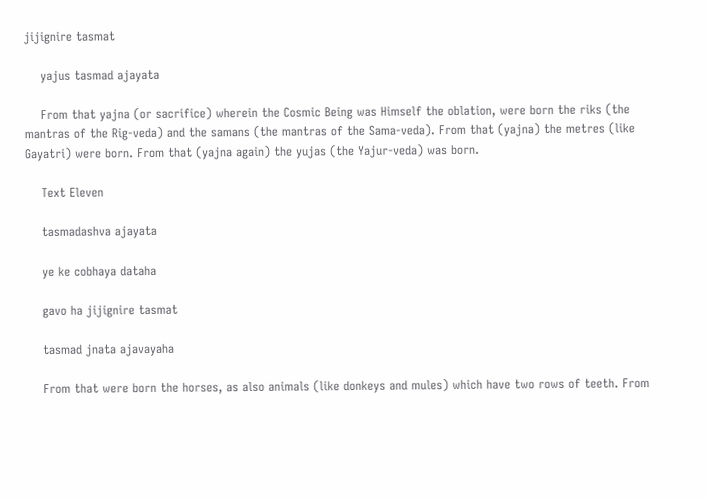jijignire tasmat

    yajus tasmad ajayata

    From that yajna (or sacrifice) wherein the Cosmic Being was Himself the oblation, were born the riks (the mantras of the Rig-veda) and the samans (the mantras of the Sama-veda). From that (yajna) the metres (like Gayatri) were born. From that (yajna again) the yujas (the Yajur-veda) was born.

    Text Eleven

    tasmadashva ajayata

    ye ke cobhaya dataha

    gavo ha jijignire tasmat

    tasmad jnata ajavayaha

    From that were born the horses, as also animals (like donkeys and mules) which have two rows of teeth. From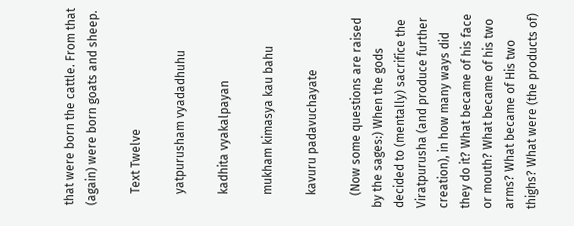that were born the cattle. From that (again) were born goats and sheep.

    Text Twelve

    yatpurusham vyadadhuhu

    kadhita vyakalpayan

    mukham kimasya kau bahu

    kavuru padavuchayate

    (Now some questions are raised by the sages:) When the gods decided to (mentally) sacrifice the Viratpurusha (and produce further creation), in how many ways did they do it? What became of his face or mouth? What became of his two arms? What became of His two thighs? What were (the products of)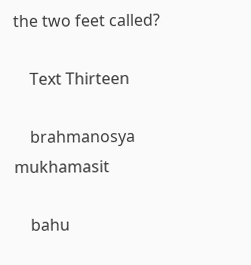the two feet called?

    Text Thirteen

    brahmanosya mukhamasit

    bahu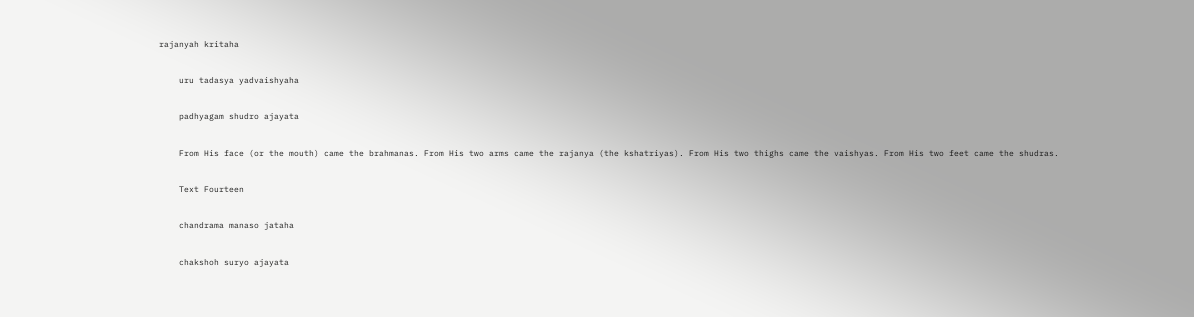rajanyah kritaha

    uru tadasya yadvaishyaha

    padhyagam shudro ajayata

    From His face (or the mouth) came the brahmanas. From His two arms came the rajanya (the kshatriyas). From His two thighs came the vaishyas. From His two feet came the shudras.

    Text Fourteen

    chandrama manaso jataha

    chakshoh suryo ajayata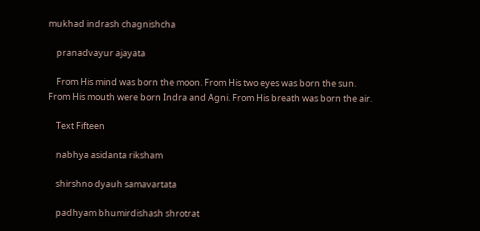mukhad indrash chagnishcha

    pranadvayur ajayata

    From His mind was born the moon. From His two eyes was born the sun. From His mouth were born Indra and Agni. From His breath was born the air.

    Text Fifteen

    nabhya asidanta riksham

    shirshno dyauh samavartata

    padhyam bhumirdishash shrotrat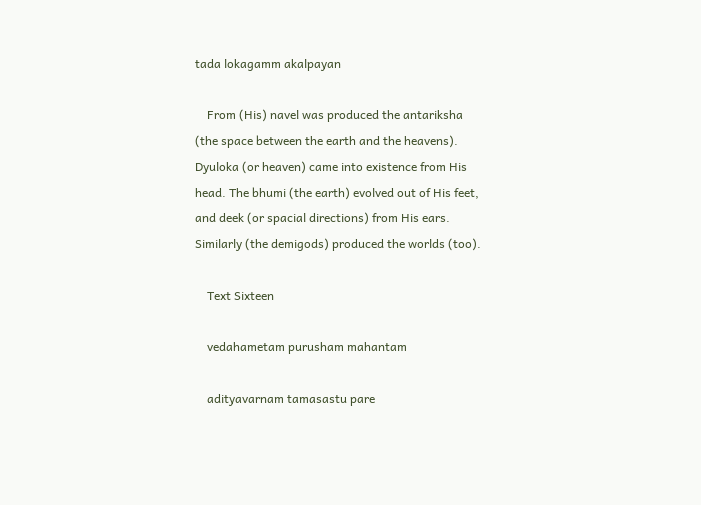tada lokagamm akalpayan

    From (His) navel was produced the antariksha (the space between the earth and the heavens). Dyuloka (or heaven) came into existence from His head. The bhumi (the earth) evolved out of His feet, and deek (or spacial directions) from His ears. Similarly (the demigods) produced the worlds (too).

    Text Sixteen

    vedahametam purusham mahantam

    adityavarnam tamasastu pare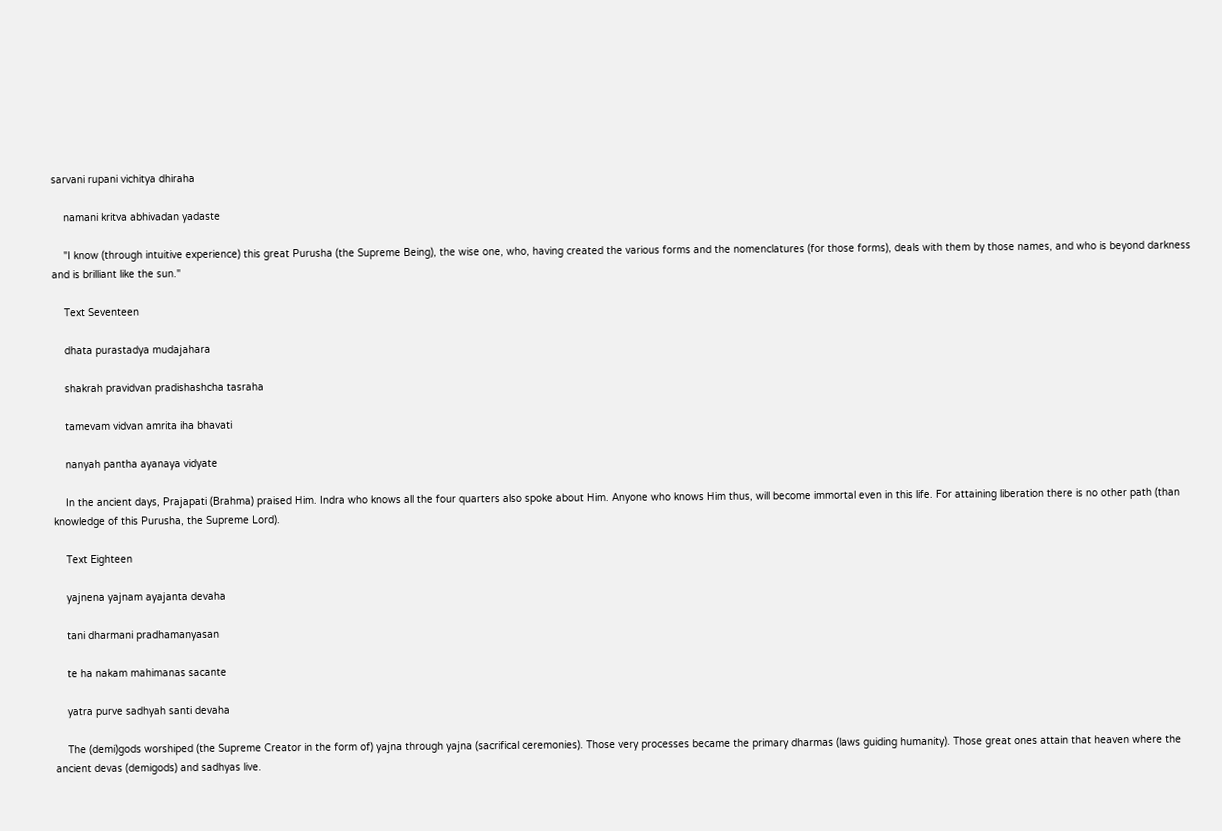sarvani rupani vichitya dhiraha

    namani kritva abhivadan yadaste

    "I know (through intuitive experience) this great Purusha (the Supreme Being), the wise one, who, having created the various forms and the nomenclatures (for those forms), deals with them by those names, and who is beyond darkness and is brilliant like the sun."

    Text Seventeen

    dhata purastadya mudajahara

    shakrah pravidvan pradishashcha tasraha

    tamevam vidvan amrita iha bhavati

    nanyah pantha ayanaya vidyate

    In the ancient days, Prajapati (Brahma) praised Him. Indra who knows all the four quarters also spoke about Him. Anyone who knows Him thus, will become immortal even in this life. For attaining liberation there is no other path (than knowledge of this Purusha, the Supreme Lord).

    Text Eighteen

    yajnena yajnam ayajanta devaha

    tani dharmani pradhamanyasan

    te ha nakam mahimanas sacante

    yatra purve sadhyah santi devaha

    The (demi)gods worshiped (the Supreme Creator in the form of) yajna through yajna (sacrifical ceremonies). Those very processes became the primary dharmas (laws guiding humanity). Those great ones attain that heaven where the ancient devas (demigods) and sadhyas live.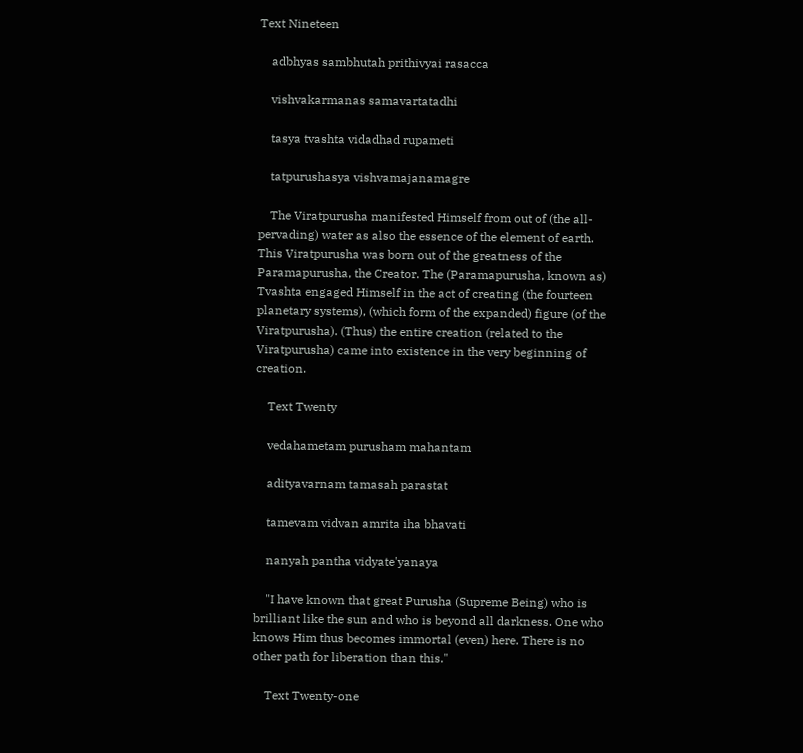Text Nineteen

    adbhyas sambhutah prithivyai rasacca

    vishvakarmanas samavartatadhi

    tasya tvashta vidadhad rupameti

    tatpurushasya vishvamajanamagre

    The Viratpurusha manifested Himself from out of (the all-pervading) water as also the essence of the element of earth. This Viratpurusha was born out of the greatness of the Paramapurusha, the Creator. The (Paramapurusha, known as) Tvashta engaged Himself in the act of creating (the fourteen planetary systems), (which form of the expanded) figure (of the Viratpurusha). (Thus) the entire creation (related to the Viratpurusha) came into existence in the very beginning of creation.

    Text Twenty

    vedahametam purusham mahantam

    adityavarnam tamasah parastat

    tamevam vidvan amrita iha bhavati

    nanyah pantha vidyate'yanaya

    "I have known that great Purusha (Supreme Being) who is brilliant like the sun and who is beyond all darkness. One who knows Him thus becomes immortal (even) here. There is no other path for liberation than this."

    Text Twenty-one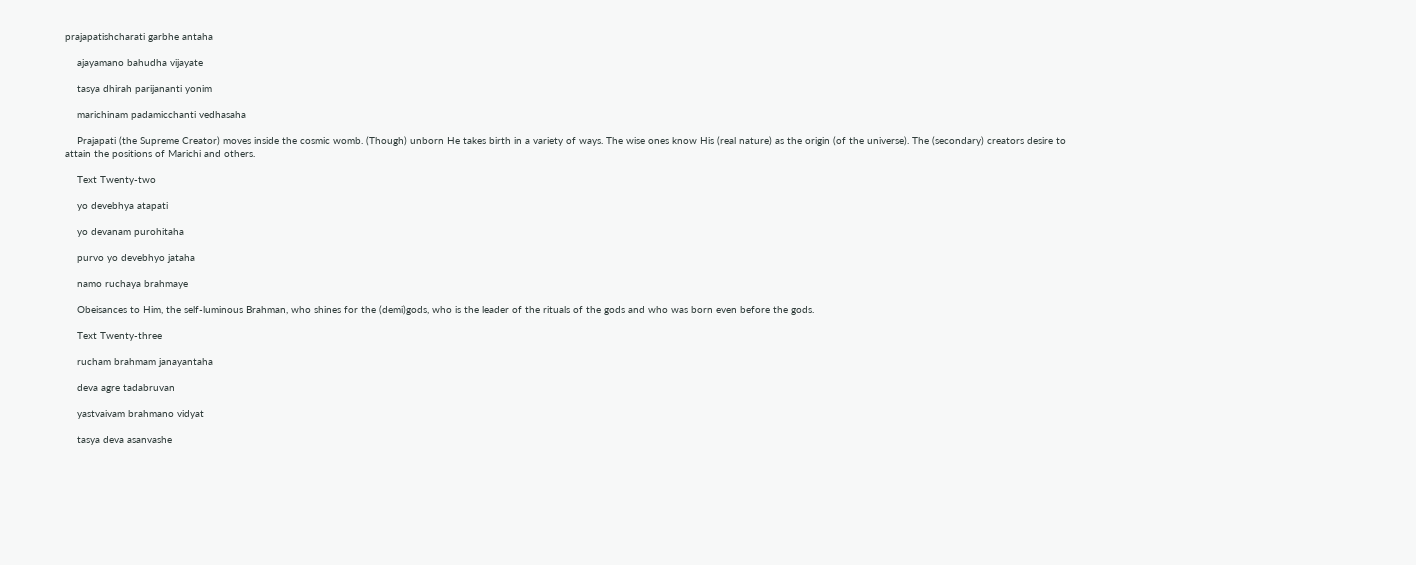prajapatishcharati garbhe antaha

    ajayamano bahudha vijayate

    tasya dhirah parijananti yonim

    marichinam padamicchanti vedhasaha

    Prajapati (the Supreme Creator) moves inside the cosmic womb. (Though) unborn He takes birth in a variety of ways. The wise ones know His (real nature) as the origin (of the universe). The (secondary) creators desire to attain the positions of Marichi and others.

    Text Twenty-two

    yo devebhya atapati

    yo devanam purohitaha

    purvo yo devebhyo jataha

    namo ruchaya brahmaye

    Obeisances to Him, the self-luminous Brahman, who shines for the (demi)gods, who is the leader of the rituals of the gods and who was born even before the gods.

    Text Twenty-three

    rucham brahmam janayantaha

    deva agre tadabruvan

    yastvaivam brahmano vidyat

    tasya deva asanvashe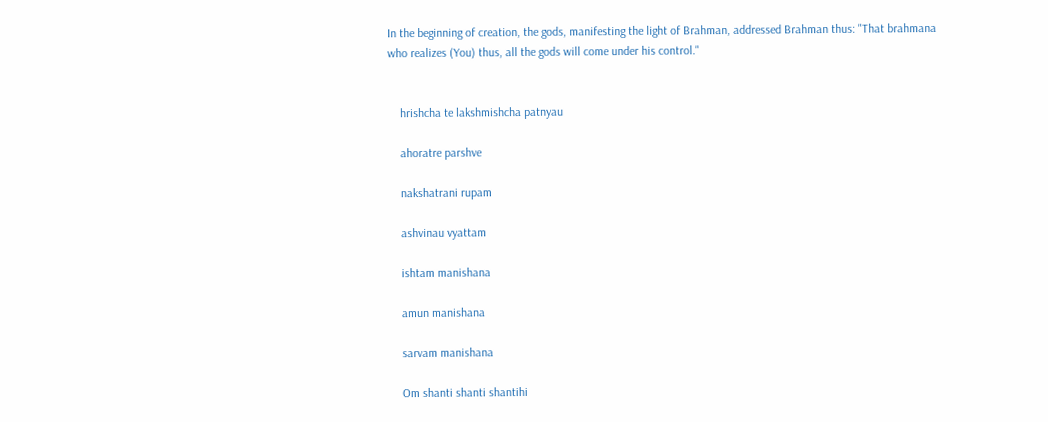In the beginning of creation, the gods, manifesting the light of Brahman, addressed Brahman thus: "That brahmana who realizes (You) thus, all the gods will come under his control."


    hrishcha te lakshmishcha patnyau

    ahoratre parshve

    nakshatrani rupam

    ashvinau vyattam

    ishtam manishana

    amun manishana

    sarvam manishana

    Om shanti shanti shantihi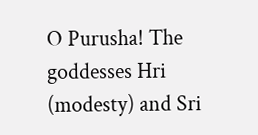O Purusha! The goddesses Hri (modesty) and Sri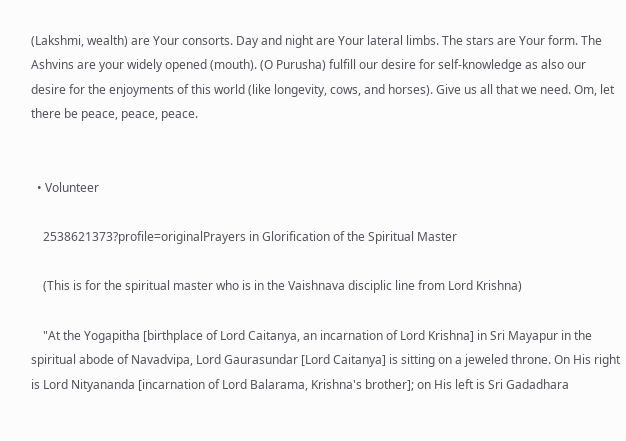(Lakshmi, wealth) are Your consorts. Day and night are Your lateral limbs. The stars are Your form. The Ashvins are your widely opened (mouth). (O Purusha) fulfill our desire for self-knowledge as also our desire for the enjoyments of this world (like longevity, cows, and horses). Give us all that we need. Om, let there be peace, peace, peace.


  • Volunteer

    2538621373?profile=originalPrayers in Glorification of the Spiritual Master

    (This is for the spiritual master who is in the Vaishnava disciplic line from Lord Krishna)

    "At the Yogapitha [birthplace of Lord Caitanya, an incarnation of Lord Krishna] in Sri Mayapur in the spiritual abode of Navadvipa, Lord Gaurasundar [Lord Caitanya] is sitting on a jeweled throne. On His right is Lord Nityananda [incarnation of Lord Balarama, Krishna's brother]; on His left is Sri Gadadhara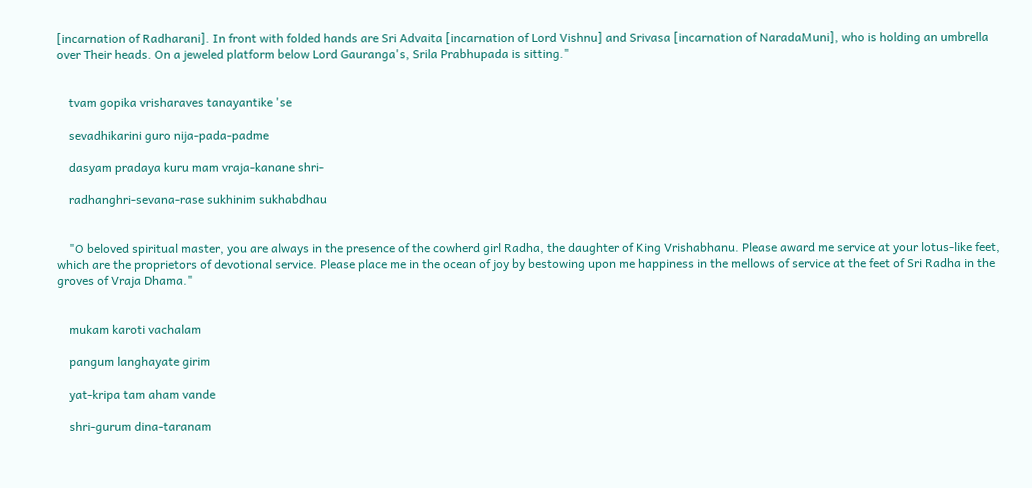[incarnation of Radharani]. In front with folded hands are Sri Advaita [incarnation of Lord Vishnu] and Srivasa [incarnation of NaradaMuni], who is holding an umbrella over Their heads. On a jeweled platform below Lord Gauranga's, Srila Prabhupada is sitting."


    tvam gopika vrisharaves tanayantike 'se

    sevadhikarini guro nija-pada-padme

    dasyam pradaya kuru mam vraja-kanane shri-

    radhanghri-sevana-rase sukhinim sukhabdhau


    "O beloved spiritual master, you are always in the presence of the cowherd girl Radha, the daughter of King Vrishabhanu. Please award me service at your lotus-like feet, which are the proprietors of devotional service. Please place me in the ocean of joy by bestowing upon me happiness in the mellows of service at the feet of Sri Radha in the groves of Vraja Dhama."


    mukam karoti vachalam

    pangum langhayate girim

    yat-kripa tam aham vande

    shri-gurum dina-taranam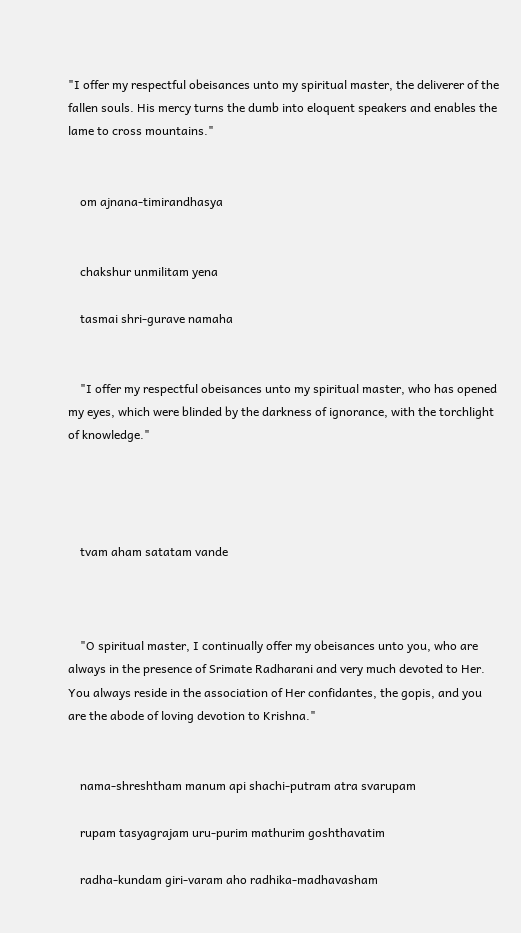"I offer my respectful obeisances unto my spiritual master, the deliverer of the fallen souls. His mercy turns the dumb into eloquent speakers and enables the lame to cross mountains."


    om ajnana-timirandhasya


    chakshur unmilitam yena

    tasmai shri-gurave namaha


    "I offer my respectful obeisances unto my spiritual master, who has opened my eyes, which were blinded by the darkness of ignorance, with the torchlight of knowledge."




    tvam aham satatam vande



    "O spiritual master, I continually offer my obeisances unto you, who are always in the presence of Srimate Radharani and very much devoted to Her. You always reside in the association of Her confidantes, the gopis, and you are the abode of loving devotion to Krishna."


    nama-shreshtham manum api shachi-putram atra svarupam

    rupam tasyagrajam uru-purim mathurim goshthavatim

    radha-kundam giri-varam aho radhika-madhavasham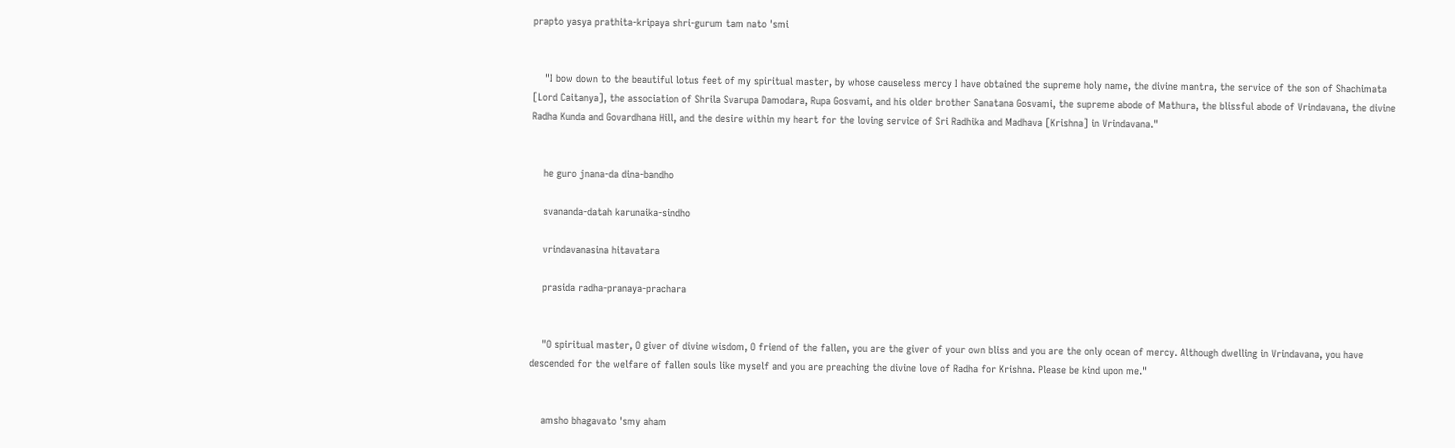prapto yasya prathita-kripaya shri-gurum tam nato 'smi


    "I bow down to the beautiful lotus feet of my spiritual master, by whose causeless mercy I have obtained the supreme holy name, the divine mantra, the service of the son of Shachimata [Lord Caitanya], the association of Shrila Svarupa Damodara, Rupa Gosvami, and his older brother Sanatana Gosvami, the supreme abode of Mathura, the blissful abode of Vrindavana, the divine Radha Kunda and Govardhana Hill, and the desire within my heart for the loving service of Sri Radhika and Madhava [Krishna] in Vrindavana."


    he guro jnana-da dina-bandho

    svananda-datah karunaika-sindho

    vrindavanasina hitavatara

    prasida radha-pranaya-prachara


    "O spiritual master, O giver of divine wisdom, O friend of the fallen, you are the giver of your own bliss and you are the only ocean of mercy. Although dwelling in Vrindavana, you have descended for the welfare of fallen souls like myself and you are preaching the divine love of Radha for Krishna. Please be kind upon me."


    amsho bhagavato 'smy aham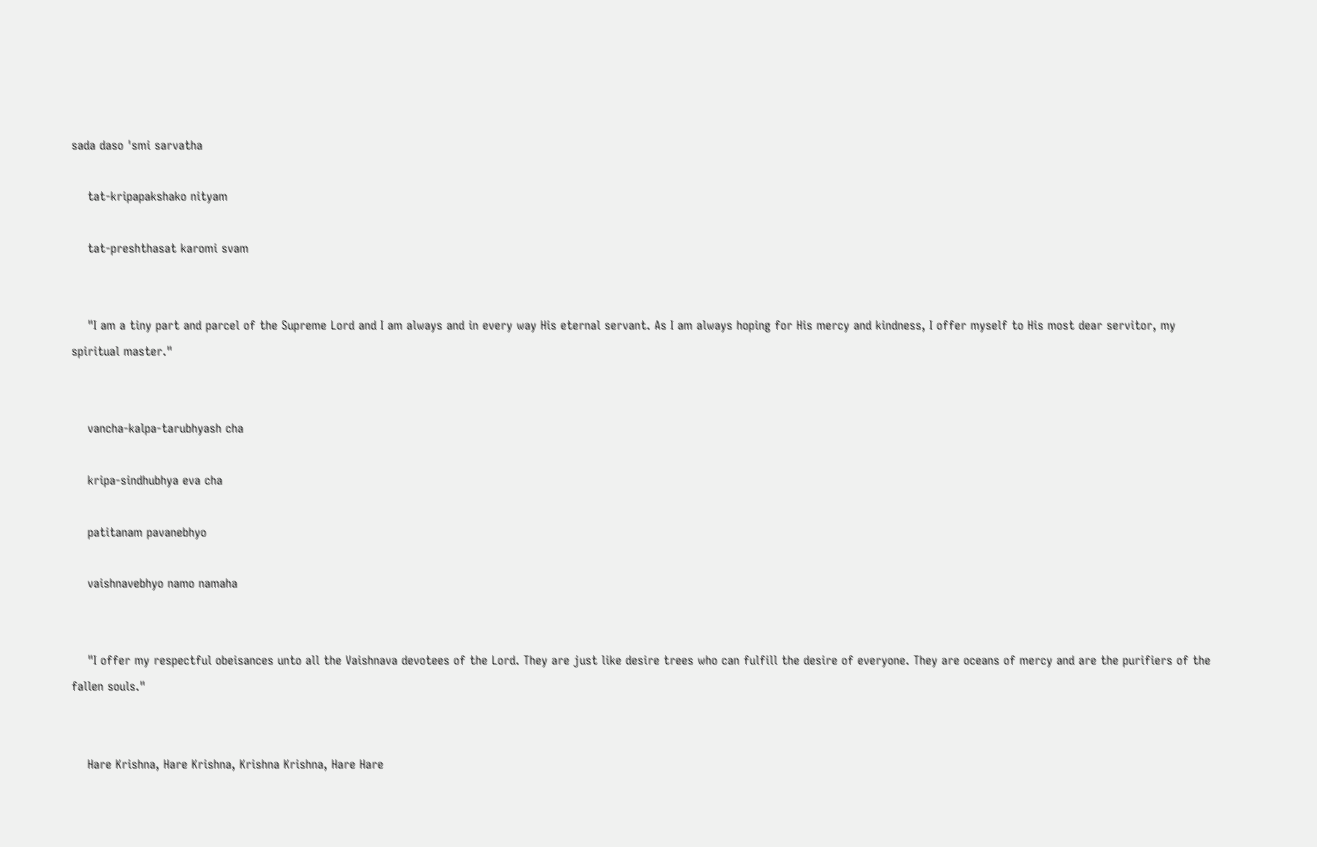sada daso 'smi sarvatha

    tat-kripapakshako nityam

    tat-preshthasat karomi svam


    "I am a tiny part and parcel of the Supreme Lord and I am always and in every way His eternal servant. As I am always hoping for His mercy and kindness, I offer myself to His most dear servitor, my spiritual master."


    vancha-kalpa-tarubhyash cha

    kripa-sindhubhya eva cha

    patitanam pavanebhyo

    vaishnavebhyo namo namaha


    "I offer my respectful obeisances unto all the Vaishnava devotees of the Lord. They are just like desire trees who can fulfill the desire of everyone. They are oceans of mercy and are the purifiers of the fallen souls."


    Hare Krishna, Hare Krishna, Krishna Krishna, Hare Hare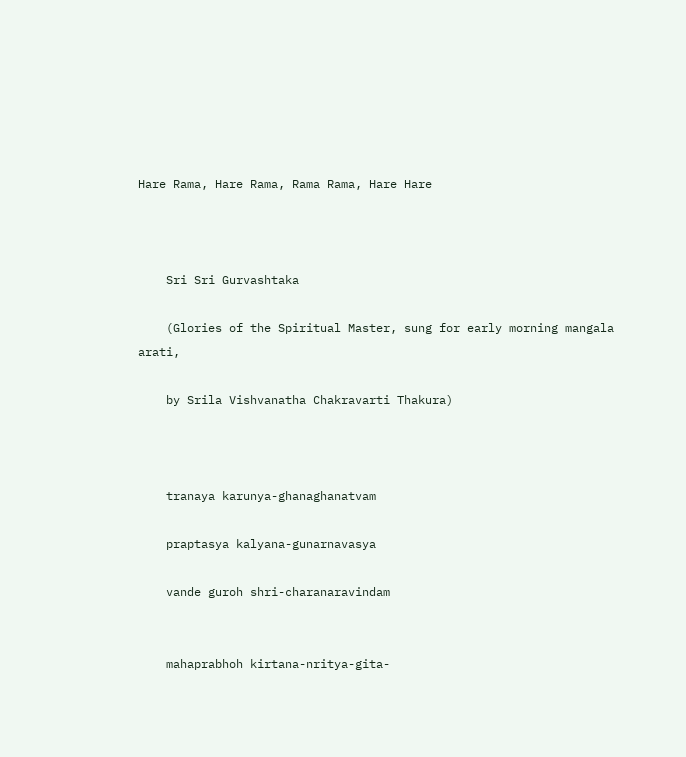Hare Rama, Hare Rama, Rama Rama, Hare Hare



    Sri Sri Gurvashtaka

    (Glories of the Spiritual Master, sung for early morning mangala arati,

    by Srila Vishvanatha Chakravarti Thakura)



    tranaya karunya-ghanaghanatvam

    praptasya kalyana-gunarnavasya

    vande guroh shri-charanaravindam


    mahaprabhoh kirtana-nritya-gita-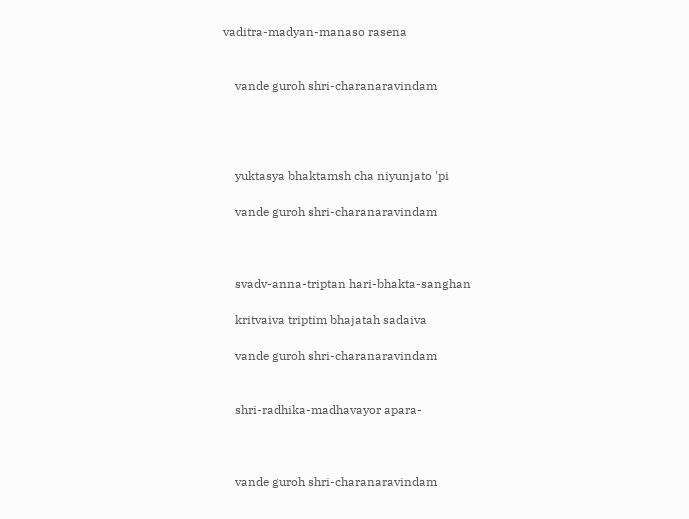vaditra-madyan-manaso rasena


    vande guroh shri-charanaravindam




    yuktasya bhaktamsh cha niyunjato 'pi

    vande guroh shri-charanaravindam



    svadv-anna-triptan hari-bhakta-sanghan

    kritvaiva triptim bhajatah sadaiva

    vande guroh shri-charanaravindam


    shri-radhika-madhavayor apara-



    vande guroh shri-charanaravindam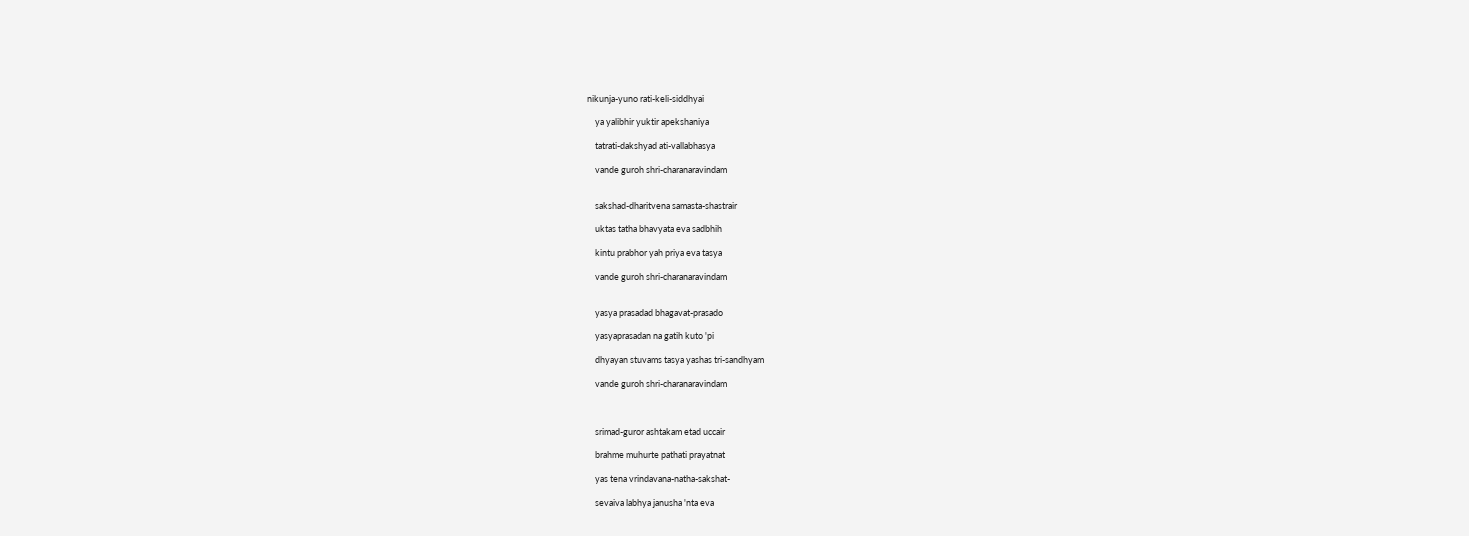nikunja-yuno rati-keli-siddhyai

    ya yalibhir yuktir apekshaniya

    tatrati-dakshyad ati-vallabhasya

    vande guroh shri-charanaravindam


    sakshad-dharitvena samasta-shastrair

    uktas tatha bhavyata eva sadbhih

    kintu prabhor yah priya eva tasya

    vande guroh shri-charanaravindam


    yasya prasadad bhagavat-prasado

    yasyaprasadan na gatih kuto 'pi

    dhyayan stuvams tasya yashas tri-sandhyam

    vande guroh shri-charanaravindam



    srimad-guror ashtakam etad uccair

    brahme muhurte pathati prayatnat

    yas tena vrindavana-natha-sakshat-

    sevaiva labhya janusha 'nta eva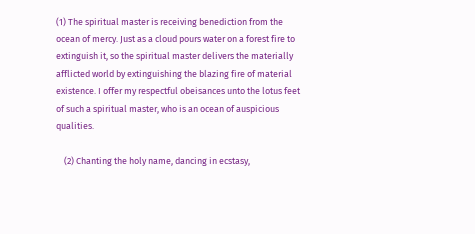(1) The spiritual master is receiving benediction from the ocean of mercy. Just as a cloud pours water on a forest fire to extinguish it, so the spiritual master delivers the materially afflicted world by extinguishing the blazing fire of material existence. I offer my respectful obeisances unto the lotus feet of such a spiritual master, who is an ocean of auspicious qualities.

    (2) Chanting the holy name, dancing in ecstasy,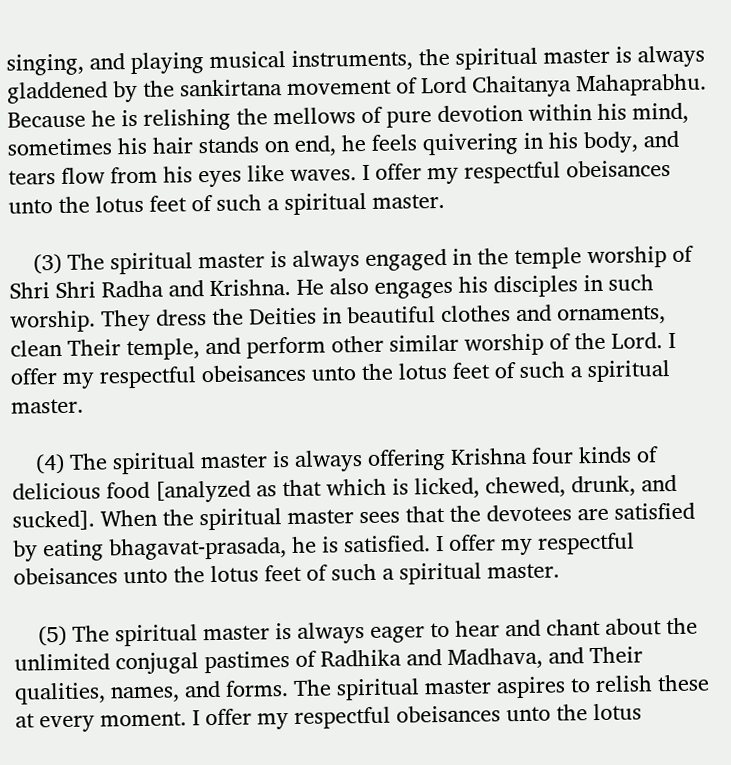singing, and playing musical instruments, the spiritual master is always gladdened by the sankirtana movement of Lord Chaitanya Mahaprabhu. Because he is relishing the mellows of pure devotion within his mind, sometimes his hair stands on end, he feels quivering in his body, and tears flow from his eyes like waves. I offer my respectful obeisances unto the lotus feet of such a spiritual master.

    (3) The spiritual master is always engaged in the temple worship of Shri Shri Radha and Krishna. He also engages his disciples in such worship. They dress the Deities in beautiful clothes and ornaments, clean Their temple, and perform other similar worship of the Lord. I offer my respectful obeisances unto the lotus feet of such a spiritual master.

    (4) The spiritual master is always offering Krishna four kinds of delicious food [analyzed as that which is licked, chewed, drunk, and sucked]. When the spiritual master sees that the devotees are satisfied by eating bhagavat-prasada, he is satisfied. I offer my respectful obeisances unto the lotus feet of such a spiritual master.

    (5) The spiritual master is always eager to hear and chant about the unlimited conjugal pastimes of Radhika and Madhava, and Their qualities, names, and forms. The spiritual master aspires to relish these at every moment. I offer my respectful obeisances unto the lotus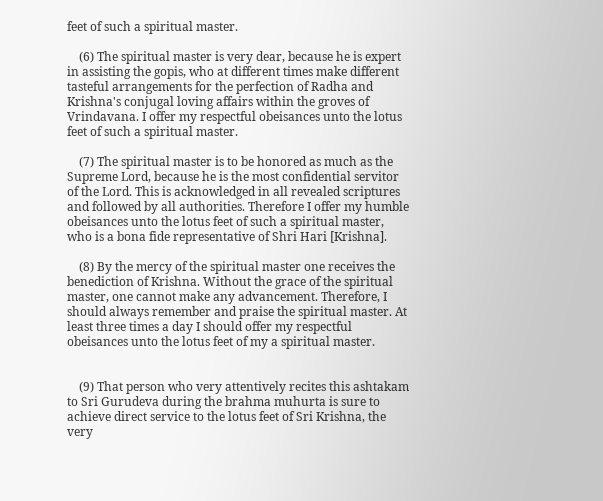feet of such a spiritual master.

    (6) The spiritual master is very dear, because he is expert in assisting the gopis, who at different times make different tasteful arrangements for the perfection of Radha and Krishna's conjugal loving affairs within the groves of Vrindavana. I offer my respectful obeisances unto the lotus feet of such a spiritual master.

    (7) The spiritual master is to be honored as much as the Supreme Lord, because he is the most confidential servitor of the Lord. This is acknowledged in all revealed scriptures and followed by all authorities. Therefore I offer my humble obeisances unto the lotus feet of such a spiritual master, who is a bona fide representative of Shri Hari [Krishna].

    (8) By the mercy of the spiritual master one receives the benediction of Krishna. Without the grace of the spiritual master, one cannot make any advancement. Therefore, I should always remember and praise the spiritual master. At least three times a day I should offer my respectful obeisances unto the lotus feet of my a spiritual master.


    (9) That person who very attentively recites this ashtakam to Sri Gurudeva during the brahma muhurta is sure to achieve direct service to the lotus feet of Sri Krishna, the very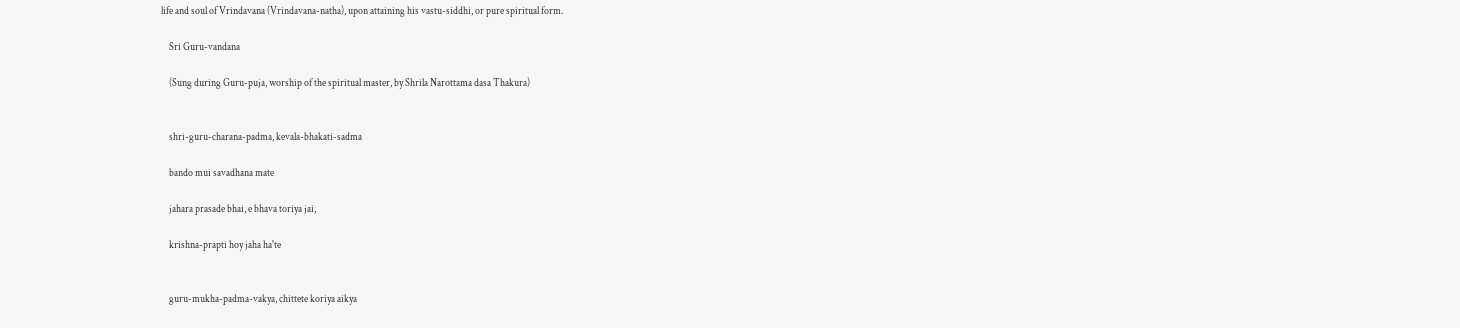life and soul of Vrindavana (Vrindavana-natha), upon attaining his vastu-siddhi, or pure spiritual form.

    Sri Guru-vandana

    (Sung during Guru-puja, worship of the spiritual master, by Shrila Narottama dasa Thakura)


    shri-guru-charana-padma, kevala-bhakati-sadma

    bando mui savadhana mate

    jahara prasade bhai, e bhava toriya jai,

    krishna-prapti hoy jaha ha'te


    guru-mukha-padma-vakya, chittete koriya aikya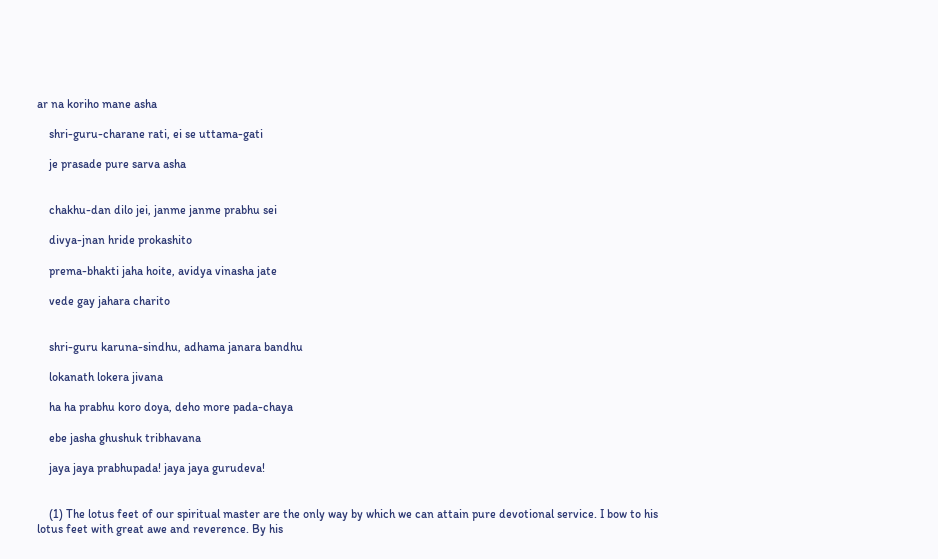ar na koriho mane asha

    shri-guru-charane rati, ei se uttama-gati

    je prasade pure sarva asha


    chakhu-dan dilo jei, janme janme prabhu sei

    divya-jnan hride prokashito

    prema-bhakti jaha hoite, avidya vinasha jate

    vede gay jahara charito


    shri-guru karuna-sindhu, adhama janara bandhu

    lokanath lokera jivana

    ha ha prabhu koro doya, deho more pada-chaya

    ebe jasha ghushuk tribhavana

    jaya jaya prabhupada! jaya jaya gurudeva!


    (1) The lotus feet of our spiritual master are the only way by which we can attain pure devotional service. I bow to his lotus feet with great awe and reverence. By his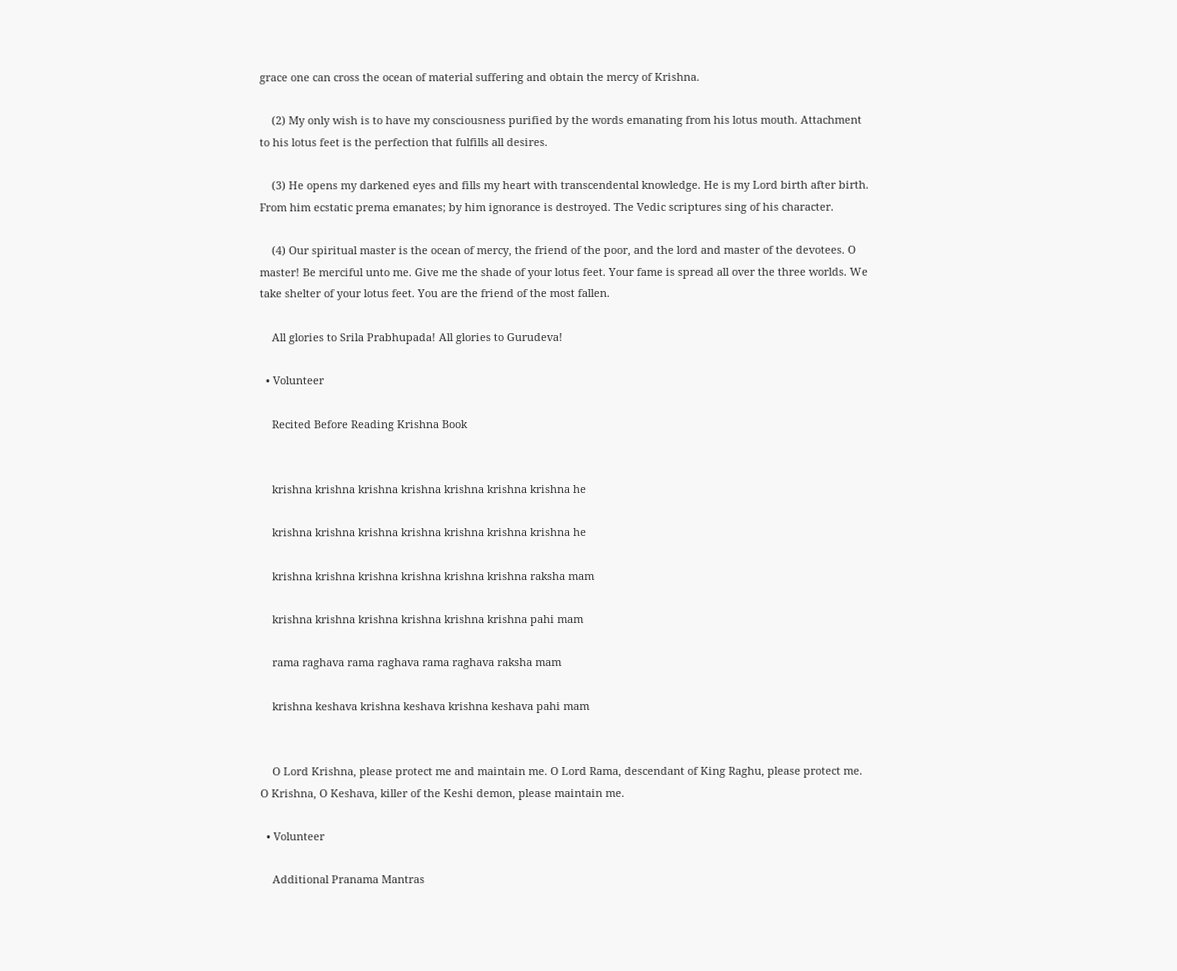grace one can cross the ocean of material suffering and obtain the mercy of Krishna.

    (2) My only wish is to have my consciousness purified by the words emanating from his lotus mouth. Attachment to his lotus feet is the perfection that fulfills all desires.

    (3) He opens my darkened eyes and fills my heart with transcendental knowledge. He is my Lord birth after birth. From him ecstatic prema emanates; by him ignorance is destroyed. The Vedic scriptures sing of his character.

    (4) Our spiritual master is the ocean of mercy, the friend of the poor, and the lord and master of the devotees. O master! Be merciful unto me. Give me the shade of your lotus feet. Your fame is spread all over the three worlds. We take shelter of your lotus feet. You are the friend of the most fallen.

    All glories to Srila Prabhupada! All glories to Gurudeva!

  • Volunteer

    Recited Before Reading Krishna Book


    krishna krishna krishna krishna krishna krishna krishna he

    krishna krishna krishna krishna krishna krishna krishna he

    krishna krishna krishna krishna krishna krishna raksha mam

    krishna krishna krishna krishna krishna krishna pahi mam

    rama raghava rama raghava rama raghava raksha mam

    krishna keshava krishna keshava krishna keshava pahi mam


    O Lord Krishna, please protect me and maintain me. O Lord Rama, descendant of King Raghu, please protect me. O Krishna, O Keshava, killer of the Keshi demon, please maintain me.

  • Volunteer

    Additional Pranama Mantras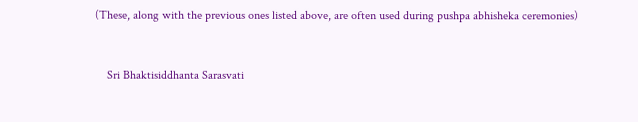(These, along with the previous ones listed above, are often used during pushpa abhisheka ceremonies)


    Sri Bhaktisiddhanta Sarasvati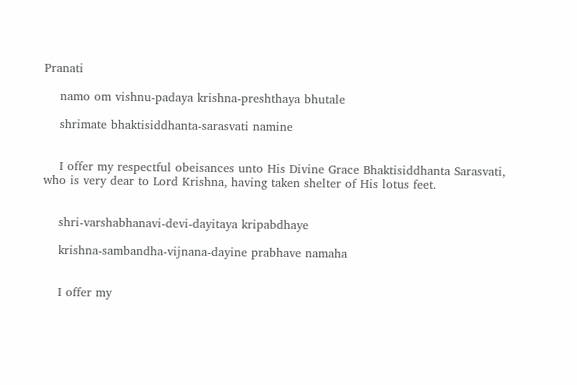Pranati

    namo om vishnu-padaya krishna-preshthaya bhutale

    shrimate bhaktisiddhanta-sarasvati namine


    I offer my respectful obeisances unto His Divine Grace Bhaktisiddhanta Sarasvati, who is very dear to Lord Krishna, having taken shelter of His lotus feet.


    shri-varshabhanavi-devi-dayitaya kripabdhaye

    krishna-sambandha-vijnana-dayine prabhave namaha


    I offer my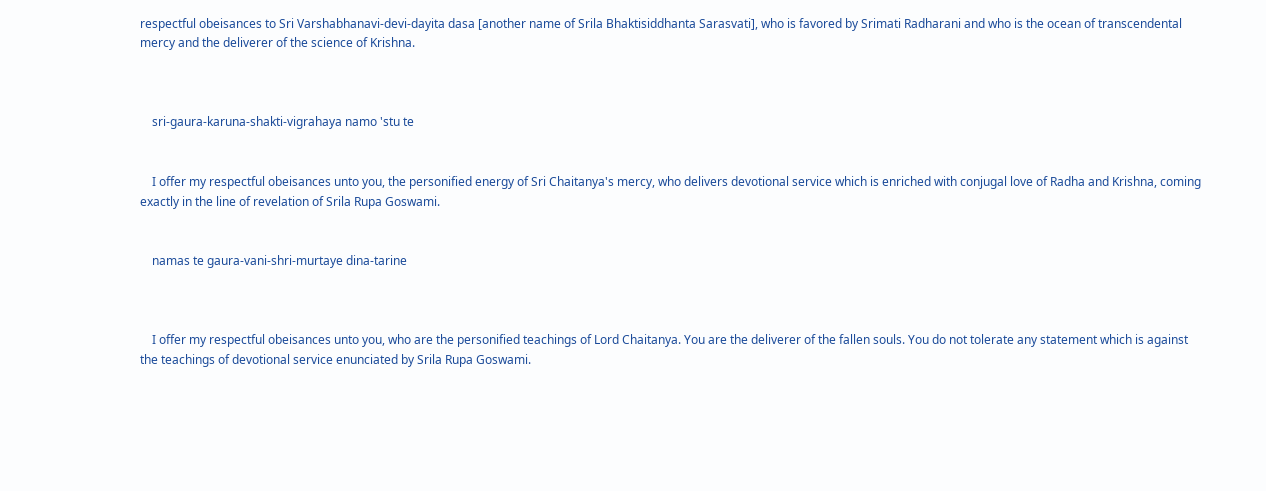respectful obeisances to Sri Varshabhanavi-devi-dayita dasa [another name of Srila Bhaktisiddhanta Sarasvati], who is favored by Srimati Radharani and who is the ocean of transcendental mercy and the deliverer of the science of Krishna.



    sri-gaura-karuna-shakti-vigrahaya namo 'stu te


    I offer my respectful obeisances unto you, the personified energy of Sri Chaitanya's mercy, who delivers devotional service which is enriched with conjugal love of Radha and Krishna, coming exactly in the line of revelation of Srila Rupa Goswami.


    namas te gaura-vani-shri-murtaye dina-tarine



    I offer my respectful obeisances unto you, who are the personified teachings of Lord Chaitanya. You are the deliverer of the fallen souls. You do not tolerate any statement which is against the teachings of devotional service enunciated by Srila Rupa Goswami.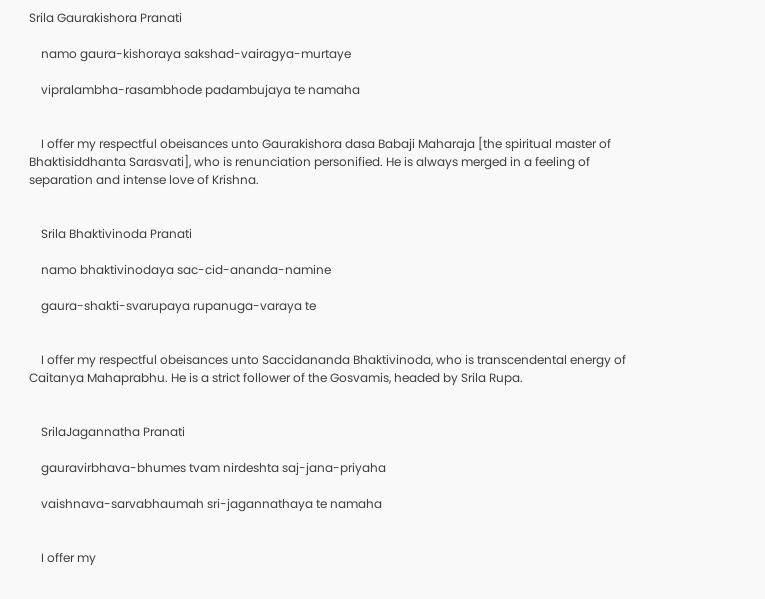Srila Gaurakishora Pranati

    namo gaura-kishoraya sakshad-vairagya-murtaye

    vipralambha-rasambhode padambujaya te namaha


    I offer my respectful obeisances unto Gaurakishora dasa Babaji Maharaja [the spiritual master of Bhaktisiddhanta Sarasvati], who is renunciation personified. He is always merged in a feeling of separation and intense love of Krishna.


    Srila Bhaktivinoda Pranati

    namo bhaktivinodaya sac-cid-ananda-namine

    gaura-shakti-svarupaya rupanuga-varaya te


    I offer my respectful obeisances unto Saccidananda Bhaktivinoda, who is transcendental energy of Caitanya Mahaprabhu. He is a strict follower of the Gosvamis, headed by Srila Rupa.


    SrilaJagannatha Pranati

    gauravirbhava-bhumes tvam nirdeshta saj-jana-priyaha

    vaishnava-sarvabhaumah sri-jagannathaya te namaha


    I offer my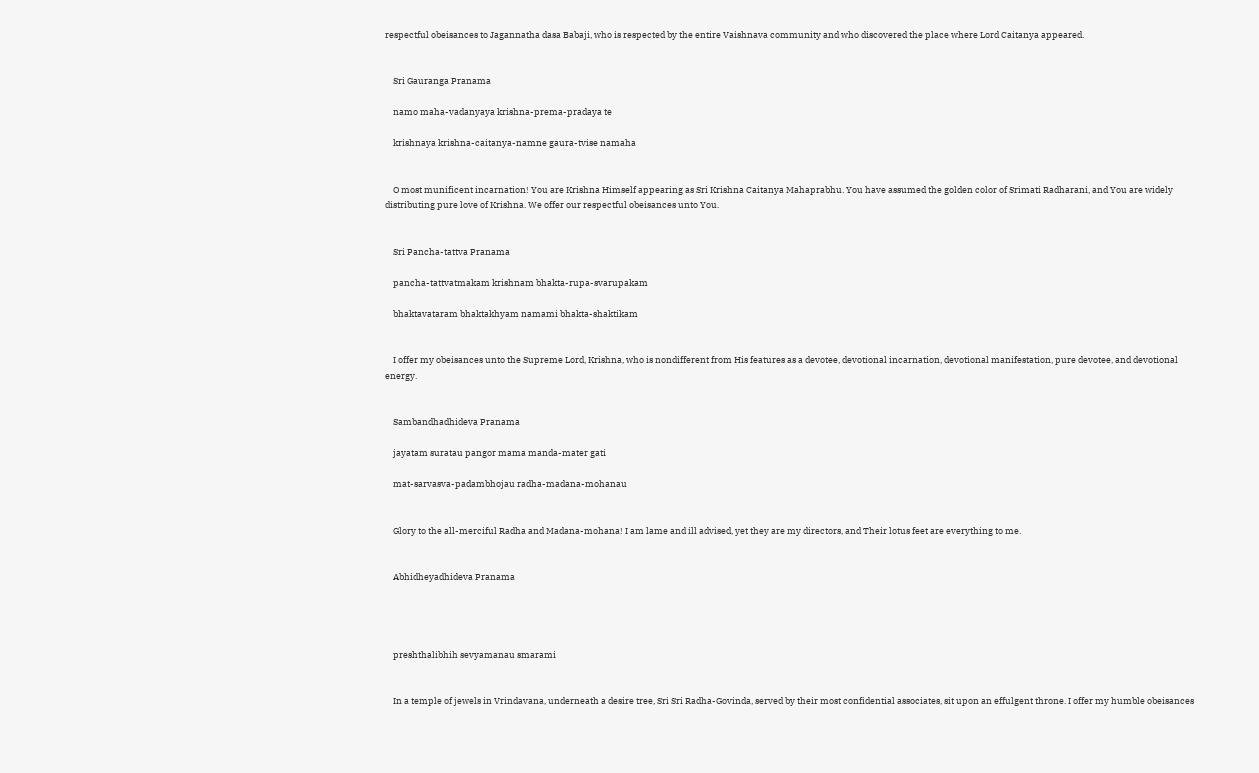respectful obeisances to Jagannatha dasa Babaji, who is respected by the entire Vaishnava community and who discovered the place where Lord Caitanya appeared.


    Sri Gauranga Pranama

    namo maha-vadanyaya krishna-prema-pradaya te

    krishnaya krishna-caitanya-namne gaura-tvise namaha


    O most munificent incarnation! You are Krishna Himself appearing as Sri Krishna Caitanya Mahaprabhu. You have assumed the golden color of Srimati Radharani, and You are widely distributing pure love of Krishna. We offer our respectful obeisances unto You.


    Sri Pancha-tattva Pranama

    pancha-tattvatmakam krishnam bhakta-rupa-svarupakam

    bhaktavataram bhaktakhyam namami bhakta-shaktikam


    I offer my obeisances unto the Supreme Lord, Krishna, who is nondifferent from His features as a devotee, devotional incarnation, devotional manifestation, pure devotee, and devotional energy.


    Sambandhadhideva Pranama

    jayatam suratau pangor mama manda-mater gati

    mat-sarvasva-padambhojau radha-madana-mohanau


    Glory to the all-merciful Radha and Madana-mohana! I am lame and ill advised, yet they are my directors, and Their lotus feet are everything to me.


    Abhidheyadhideva Pranama




    preshthalibhih sevyamanau smarami


    In a temple of jewels in Vrindavana, underneath a desire tree, Sri Sri Radha-Govinda, served by their most confidential associates, sit upon an effulgent throne. I offer my humble obeisances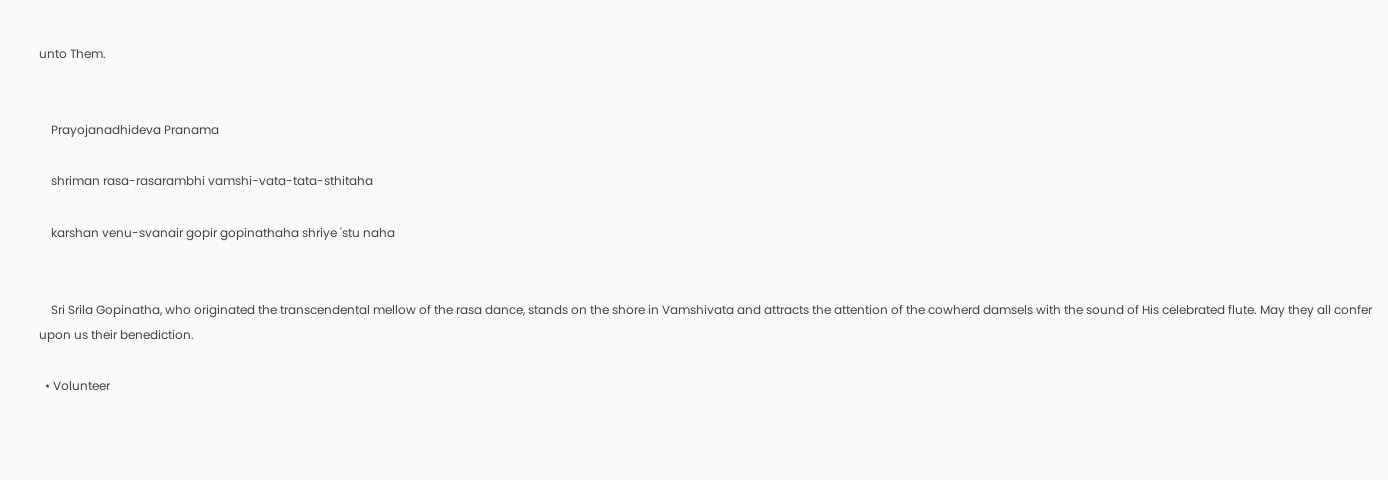unto Them.


    Prayojanadhideva Pranama

    shriman rasa-rasarambhi vamshi-vata-tata-sthitaha

    karshan venu-svanair gopir gopinathaha shriye 'stu naha


    Sri Srila Gopinatha, who originated the transcendental mellow of the rasa dance, stands on the shore in Vamshivata and attracts the attention of the cowherd damsels with the sound of His celebrated flute. May they all confer upon us their benediction.

  • Volunteer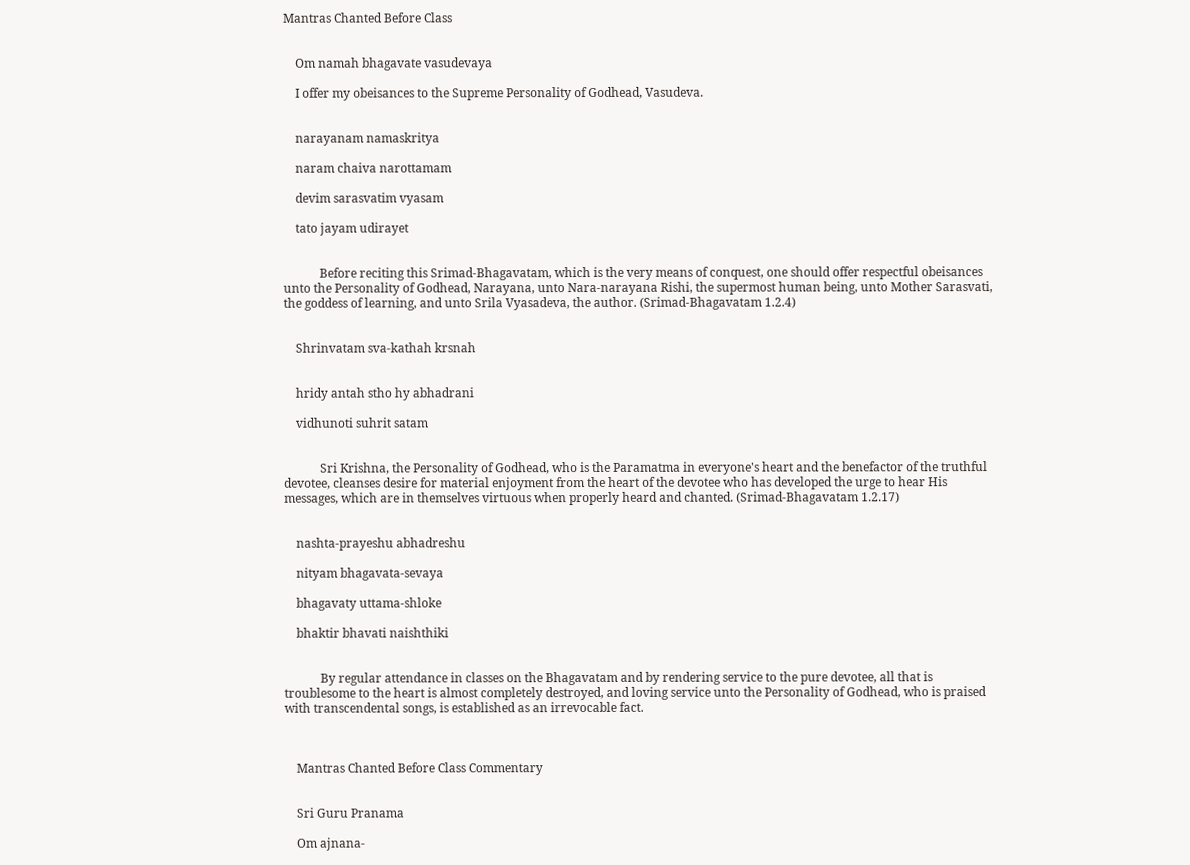Mantras Chanted Before Class


    Om namah bhagavate vasudevaya

    I offer my obeisances to the Supreme Personality of Godhead, Vasudeva.


    narayanam namaskritya

    naram chaiva narottamam

    devim sarasvatim vyasam

    tato jayam udirayet


            Before reciting this Srimad-Bhagavatam, which is the very means of conquest, one should offer respectful obeisances unto the Personality of Godhead, Narayana, unto Nara-narayana Rishi, the supermost human being, unto Mother Sarasvati, the goddess of learning, and unto Srila Vyasadeva, the author. (Srimad-Bhagavatam 1.2.4)


    Shrinvatam sva-kathah krsnah


    hridy antah stho hy abhadrani

    vidhunoti suhrit satam


            Sri Krishna, the Personality of Godhead, who is the Paramatma in everyone's heart and the benefactor of the truthful devotee, cleanses desire for material enjoyment from the heart of the devotee who has developed the urge to hear His messages, which are in themselves virtuous when properly heard and chanted. (Srimad-Bhagavatam 1.2.17)


    nashta-prayeshu abhadreshu

    nityam bhagavata-sevaya

    bhagavaty uttama-shloke

    bhaktir bhavati naishthiki


            By regular attendance in classes on the Bhagavatam and by rendering service to the pure devotee, all that is troublesome to the heart is almost completely destroyed, and loving service unto the Personality of Godhead, who is praised with transcendental songs, is established as an irrevocable fact.



    Mantras Chanted Before Class Commentary


    Sri Guru Pranama

    Om ajnana-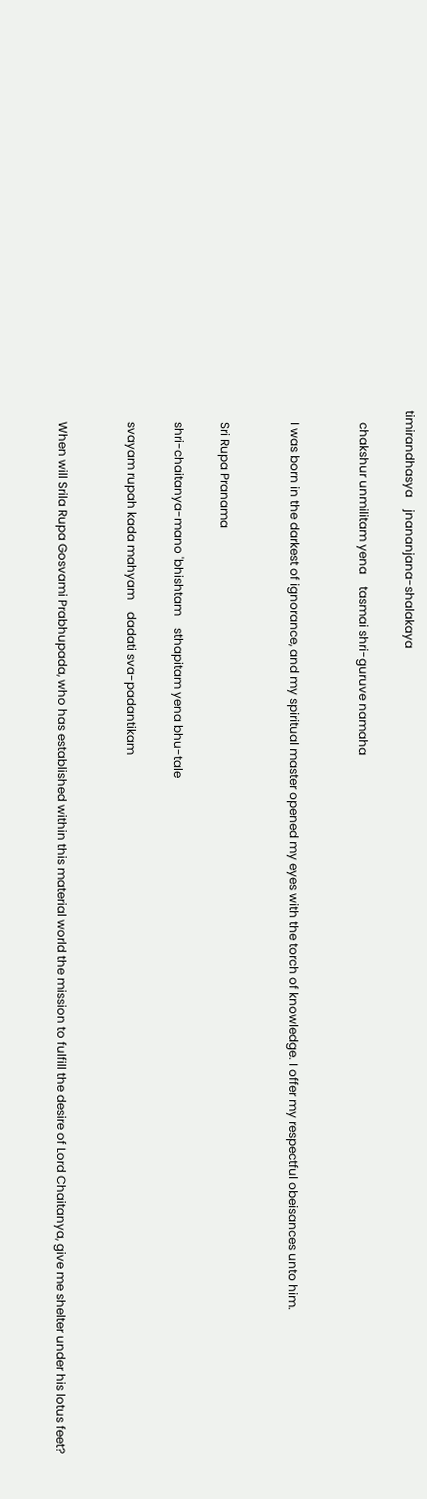timirandhasya    jnananjana-shalakaya

    chakshur unmilitam yena    tasmai shri-guruve namaha


    I was born in the darkest of ignorance, and my spiritual master opened my eyes with the torch of knowledge. I offer my respectful obeisances unto him.


    Sri Rupa Pranama

    shri-chaitanya-mano 'bhishtam    sthapitam yena bhu-tale

    svayam rupah kada mahyam    dadati sva-padantikam


    When will Srila Rupa Gosvami Prabhupada, who has established within this material world the mission to fulfill the desire of Lord Chaitanya, give me shelter under his lotus feet?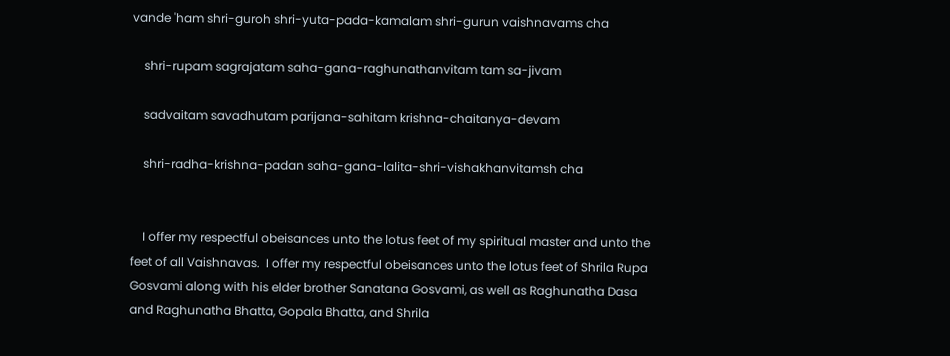vande 'ham shri-guroh shri-yuta-pada-kamalam shri-gurun vaishnavams cha

    shri-rupam sagrajatam saha-gana-raghunathanvitam tam sa-jivam

    sadvaitam savadhutam parijana-sahitam krishna-chaitanya-devam

    shri-radha-krishna-padan saha-gana-lalita-shri-vishakhanvitamsh cha


    I offer my respectful obeisances unto the lotus feet of my spiritual master and unto the feet of all Vaishnavas.  I offer my respectful obeisances unto the lotus feet of Shrila Rupa Gosvami along with his elder brother Sanatana Gosvami, as well as Raghunatha Dasa and Raghunatha Bhatta, Gopala Bhatta, and Shrila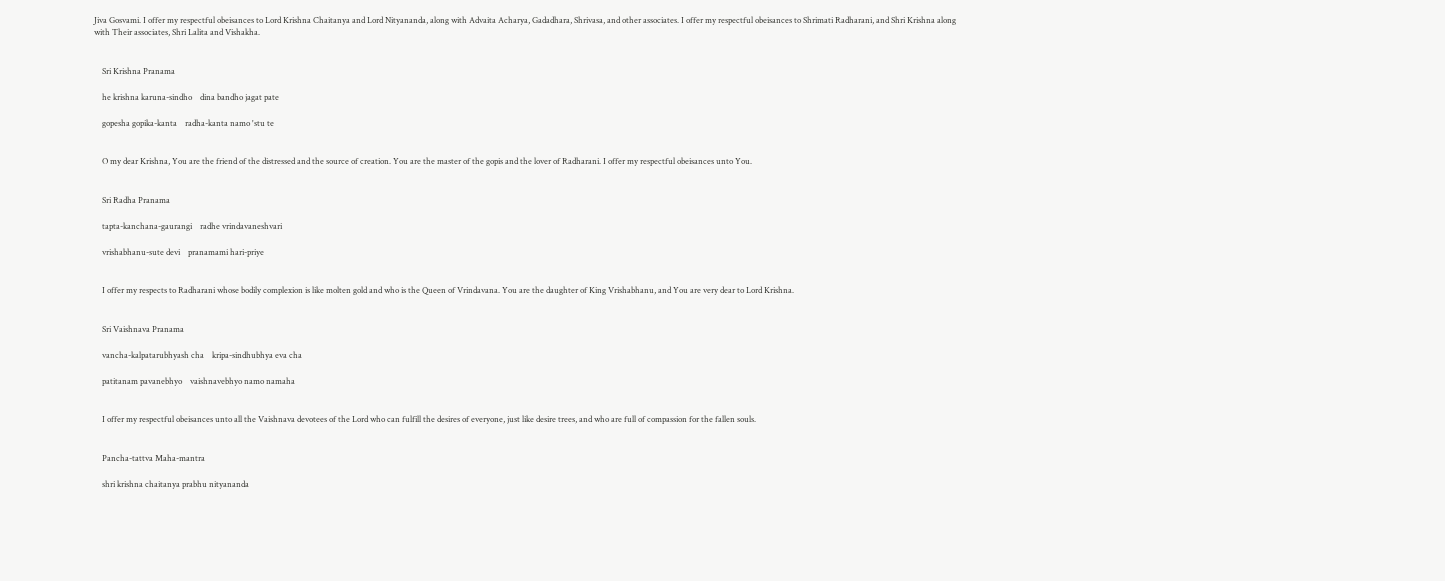Jiva Gosvami. I offer my respectful obeisances to Lord Krishna Chaitanya and Lord Nityananda, along with Advaita Acharya, Gadadhara, Shrivasa, and other associates. I offer my respectful obeisances to Shrimati Radharani, and Shri Krishna along with Their associates, Shri Lalita and Vishakha.


    Sri Krishna Pranama

    he krishna karuna-sindho    dina bandho jagat pate

    gopesha gopika-kanta    radha-kanta namo 'stu te


    O my dear Krishna, You are the friend of the distressed and the source of creation. You are the master of the gopis and the lover of Radharani. I offer my respectful obeisances unto You.


    Sri Radha Pranama

    tapta-kanchana-gaurangi    radhe vrindavaneshvari

    vrishabhanu-sute devi    pranamami hari-priye


    I offer my respects to Radharani whose bodily complexion is like molten gold and who is the Queen of Vrindavana. You are the daughter of King Vrishabhanu, and You are very dear to Lord Krishna.


    Sri Vaishnava Pranama

    vancha-kalpatarubhyash cha    kripa-sindhubhya eva cha

    patitanam pavanebhyo    vaishnavebhyo namo namaha


    I offer my respectful obeisances unto all the Vaishnava devotees of the Lord who can fulfill the desires of everyone, just like desire trees, and who are full of compassion for the fallen souls.


    Pancha-tattva Maha-mantra

    shri krishna chaitanya prabhu nityananda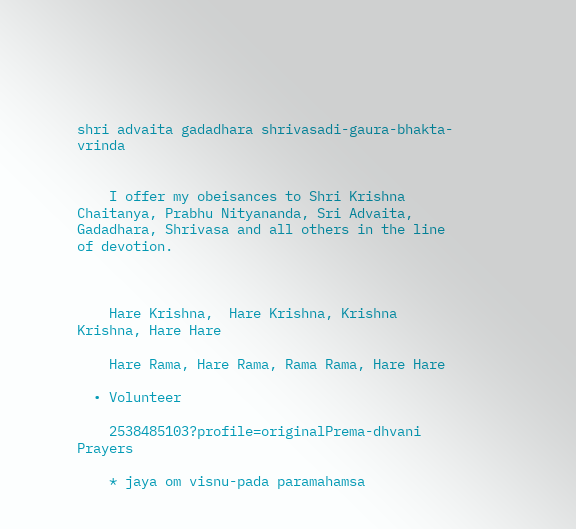shri advaita gadadhara shrivasadi-gaura-bhakta-vrinda


    I offer my obeisances to Shri Krishna Chaitanya, Prabhu Nityananda, Sri Advaita, Gadadhara, Shrivasa and all others in the line of devotion.



    Hare Krishna,  Hare Krishna, Krishna Krishna, Hare Hare

    Hare Rama, Hare Rama, Rama Rama, Hare Hare

  • Volunteer

    2538485103?profile=originalPrema-dhvani Prayers

    * jaya om visnu-pada paramahamsa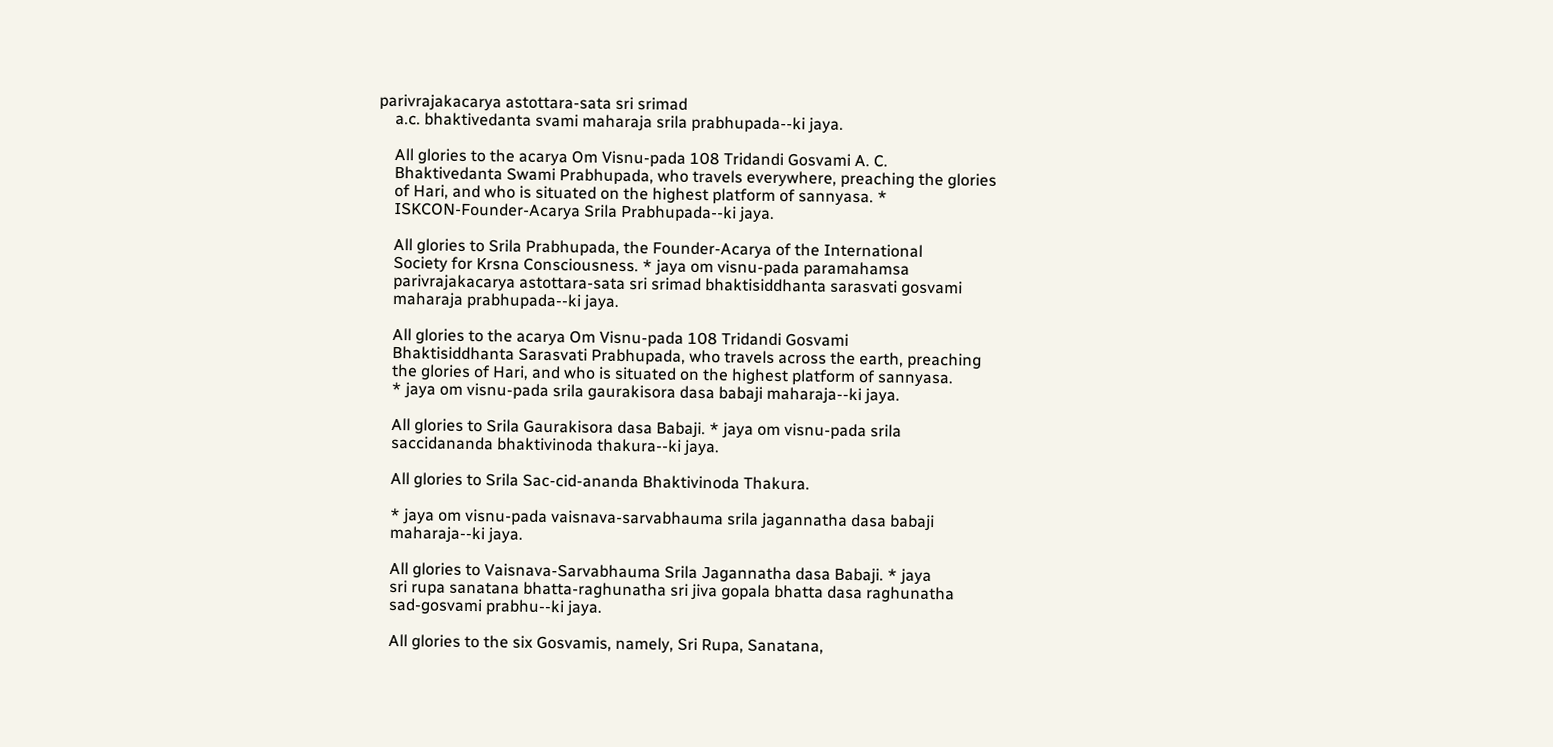parivrajakacarya astottara-sata sri srimad
    a.c. bhaktivedanta svami maharaja srila prabhupada--ki jaya.

    All glories to the acarya Om Visnu-pada 108 Tridandi Gosvami A. C.
    Bhaktivedanta Swami Prabhupada, who travels everywhere, preaching the glories
    of Hari, and who is situated on the highest platform of sannyasa. *
    ISKCON-Founder-Acarya Srila Prabhupada--ki jaya.

    All glories to Srila Prabhupada, the Founder-Acarya of the International
    Society for Krsna Consciousness. * jaya om visnu-pada paramahamsa
    parivrajakacarya astottara-sata sri srimad bhaktisiddhanta sarasvati gosvami
    maharaja prabhupada--ki jaya.

    All glories to the acarya Om Visnu-pada 108 Tridandi Gosvami
    Bhaktisiddhanta Sarasvati Prabhupada, who travels across the earth, preaching
    the glories of Hari, and who is situated on the highest platform of sannyasa.
    * jaya om visnu-pada srila gaurakisora dasa babaji maharaja--ki jaya.

    All glories to Srila Gaurakisora dasa Babaji. * jaya om visnu-pada srila
    saccidananda bhaktivinoda thakura--ki jaya.

    All glories to Srila Sac-cid-ananda Bhaktivinoda Thakura.

    * jaya om visnu-pada vaisnava-sarvabhauma srila jagannatha dasa babaji
    maharaja--ki jaya.

    All glories to Vaisnava-Sarvabhauma Srila Jagannatha dasa Babaji. * jaya
    sri rupa sanatana bhatta-raghunatha sri jiva gopala bhatta dasa raghunatha
    sad-gosvami prabhu--ki jaya.

    All glories to the six Gosvamis, namely, Sri Rupa, Sanatana,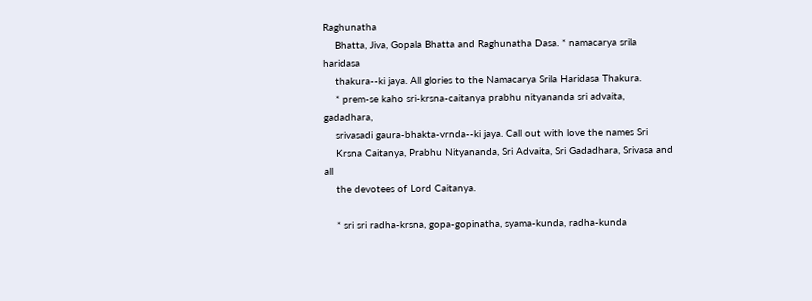Raghunatha
    Bhatta, Jiva, Gopala Bhatta and Raghunatha Dasa. * namacarya srila haridasa
    thakura--ki jaya. All glories to the Namacarya Srila Haridasa Thakura.
    * prem-se kaho sri-krsna-caitanya prabhu nityananda sri advaita, gadadhara,
    srivasadi gaura-bhakta-vrnda--ki jaya. Call out with love the names Sri
    Krsna Caitanya, Prabhu Nityananda, Sri Advaita, Sri Gadadhara, Srivasa and all
    the devotees of Lord Caitanya.

    * sri sri radha-krsna, gopa-gopinatha, syama-kunda, radha-kunda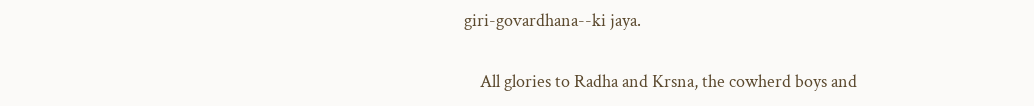giri-govardhana--ki jaya.

    All glories to Radha and Krsna, the cowherd boys and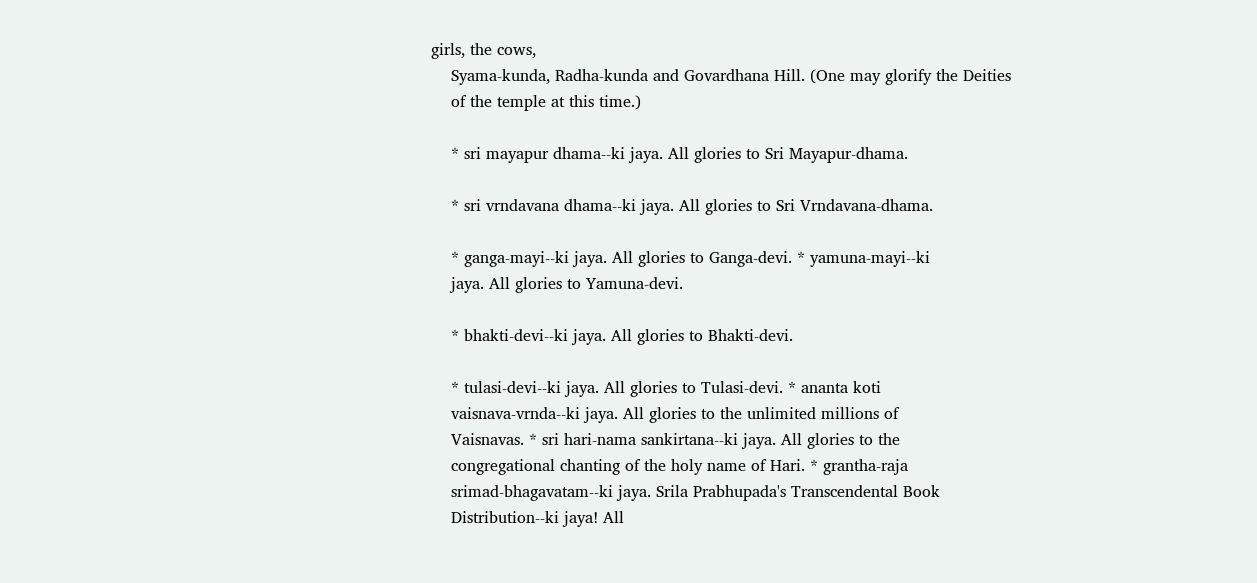girls, the cows,
    Syama-kunda, Radha-kunda and Govardhana Hill. (One may glorify the Deities
    of the temple at this time.)

    * sri mayapur dhama--ki jaya. All glories to Sri Mayapur-dhama.

    * sri vrndavana dhama--ki jaya. All glories to Sri Vrndavana-dhama.

    * ganga-mayi--ki jaya. All glories to Ganga-devi. * yamuna-mayi--ki
    jaya. All glories to Yamuna-devi.

    * bhakti-devi--ki jaya. All glories to Bhakti-devi.

    * tulasi-devi--ki jaya. All glories to Tulasi-devi. * ananta koti
    vaisnava-vrnda--ki jaya. All glories to the unlimited millions of
    Vaisnavas. * sri hari-nama sankirtana--ki jaya. All glories to the
    congregational chanting of the holy name of Hari. * grantha-raja
    srimad-bhagavatam--ki jaya. Srila Prabhupada's Transcendental Book
    Distribution--ki jaya! All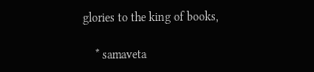glories to the king of books,

    * samaveta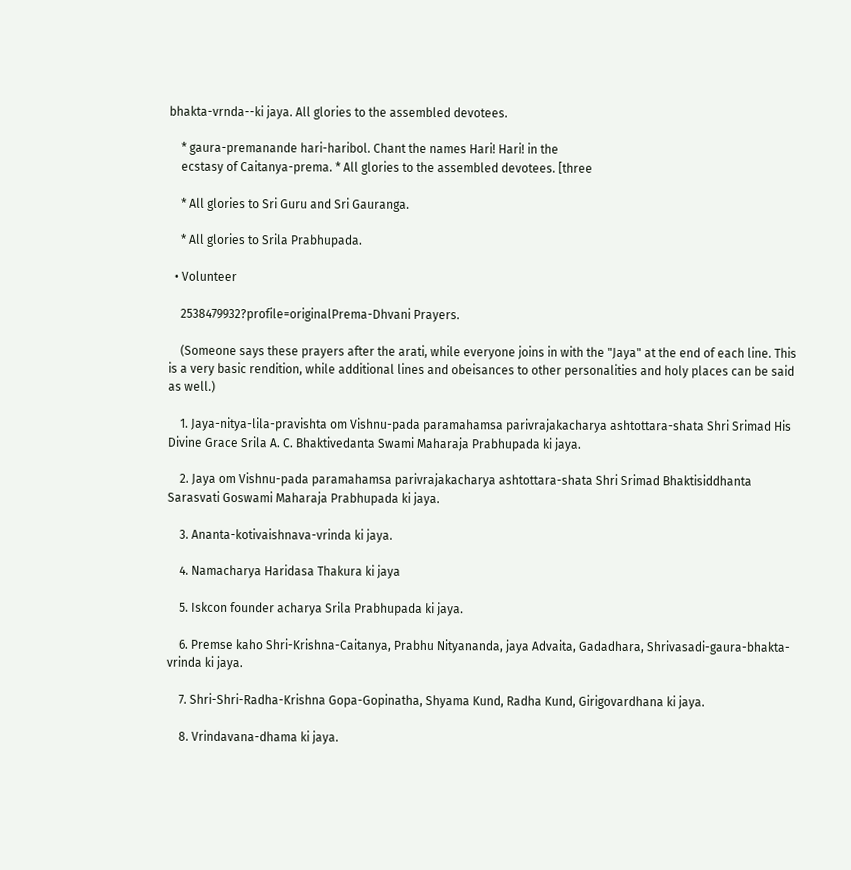bhakta-vrnda--ki jaya. All glories to the assembled devotees.

    * gaura-premanande hari-haribol. Chant the names Hari! Hari! in the
    ecstasy of Caitanya-prema. * All glories to the assembled devotees. [three

    * All glories to Sri Guru and Sri Gauranga.

    * All glories to Srila Prabhupada.

  • Volunteer

    2538479932?profile=originalPrema-Dhvani Prayers.

    (Someone says these prayers after the arati, while everyone joins in with the "Jaya" at the end of each line. This is a very basic rendition, while additional lines and obeisances to other personalities and holy places can be said as well.)

    1. Jaya-nitya-lila-pravishta om Vishnu-pada paramahamsa parivrajakacharya ashtottara-shata Shri Srimad His Divine Grace Srila A. C. Bhaktivedanta Swami Maharaja Prabhupada ki jaya.

    2. Jaya om Vishnu-pada paramahamsa parivrajakacharya ashtottara-shata Shri Srimad Bhaktisiddhanta Sarasvati Goswami Maharaja Prabhupada ki jaya.

    3. Ananta-kotivaishnava-vrinda ki jaya.

    4. Namacharya Haridasa Thakura ki jaya

    5. Iskcon founder acharya Srila Prabhupada ki jaya.

    6. Premse kaho Shri-Krishna-Caitanya, Prabhu Nityananda, jaya Advaita, Gadadhara, Shrivasadi-gaura-bhakta-vrinda ki jaya.

    7. Shri-Shri-Radha-Krishna Gopa-Gopinatha, Shyama Kund, Radha Kund, Girigovardhana ki jaya.

    8. Vrindavana-dhama ki jaya.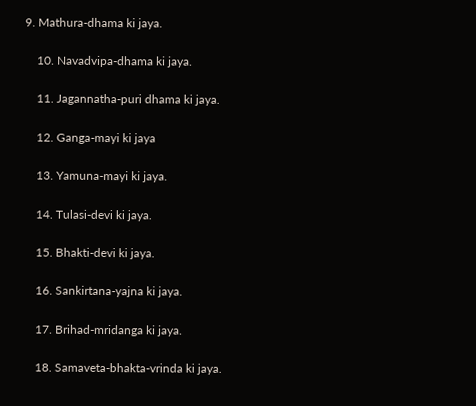9. Mathura-dhama ki jaya.

    10. Navadvipa-dhama ki jaya.

    11. Jagannatha-puri dhama ki jaya.

    12. Ganga-mayi ki jaya

    13. Yamuna-mayi ki jaya.

    14. Tulasi-devi ki jaya.

    15. Bhakti-devi ki jaya.

    16. Sankirtana-yajna ki jaya.

    17. Brihad-mridanga ki jaya.

    18. Samaveta-bhakta-vrinda ki jaya.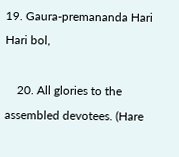19. Gaura-premananda Hari Hari bol,

    20. All glories to the assembled devotees. (Hare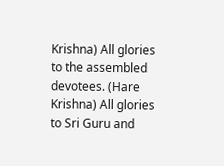Krishna) All glories to the assembled devotees. (Hare Krishna) All glories to Sri Guru and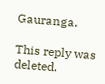Gauranga.

This reply was deleted.